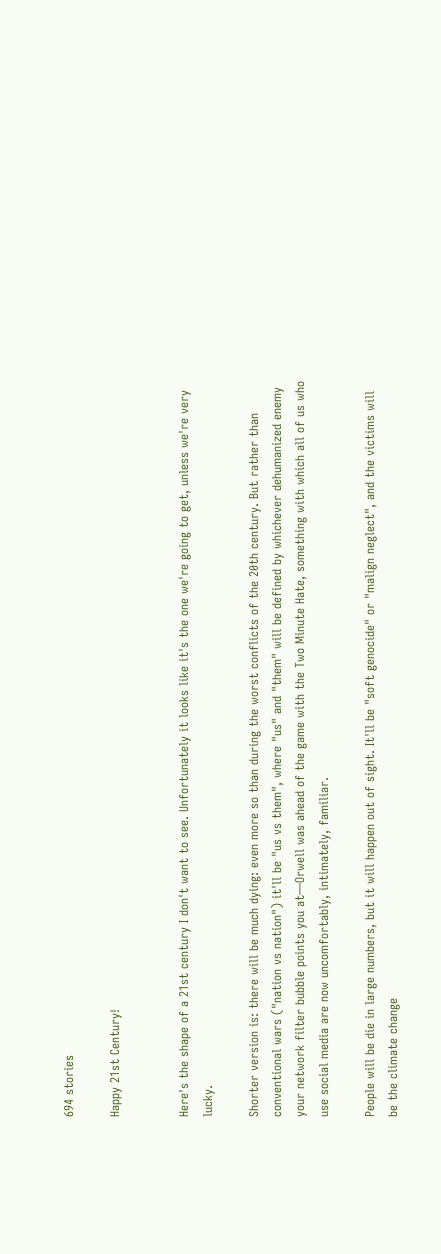694 stories

Happy 21st Century!


Here's the shape of a 21st century I don't want to see. Unfortunately it looks like it's the one we're going to get, unless we're very lucky.

Shorter version is: there will be much dying: even more so than during the worst conflicts of the 20th century. But rather than conventional wars ("nation vs nation") it'll be "us vs them", where "us" and "them" will be defined by whichever dehumanized enemy your network filter bubble points you at—Orwell was ahead of the game with the Two Minute Hate, something with which all of us who use social media are now uncomfortably, intimately, familiar.

People will be die in large numbers, but it will happen out of sight. It'll be "soft genocide" or "malign neglect", and the victims will be the climate change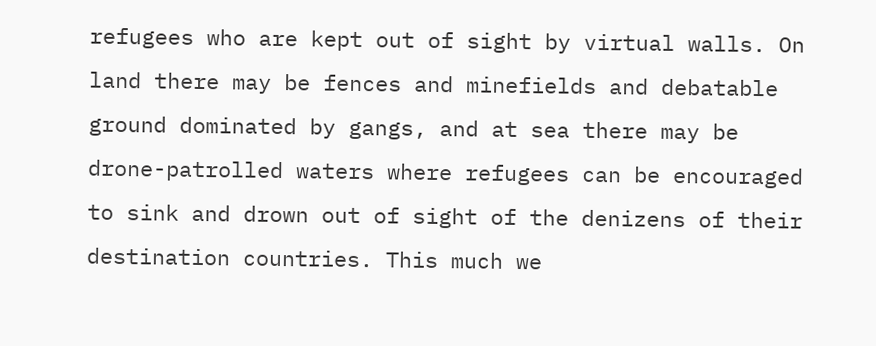refugees who are kept out of sight by virtual walls. On land there may be fences and minefields and debatable ground dominated by gangs, and at sea there may be drone-patrolled waters where refugees can be encouraged to sink and drown out of sight of the denizens of their destination countries. This much we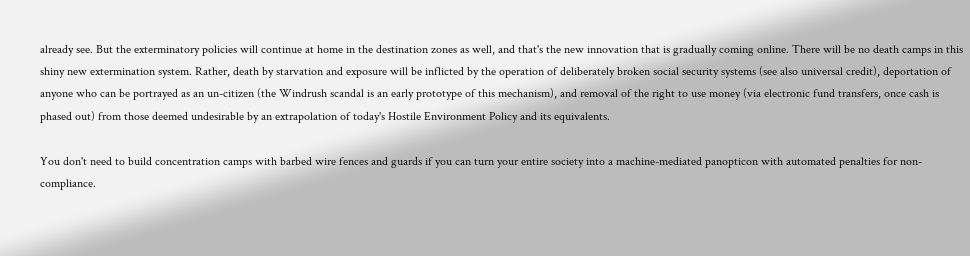already see. But the exterminatory policies will continue at home in the destination zones as well, and that's the new innovation that is gradually coming online. There will be no death camps in this shiny new extermination system. Rather, death by starvation and exposure will be inflicted by the operation of deliberately broken social security systems (see also universal credit), deportation of anyone who can be portrayed as an un-citizen (the Windrush scandal is an early prototype of this mechanism), and removal of the right to use money (via electronic fund transfers, once cash is phased out) from those deemed undesirable by an extrapolation of today's Hostile Environment Policy and its equivalents.

You don't need to build concentration camps with barbed wire fences and guards if you can turn your entire society into a machine-mediated panopticon with automated penalties for non-compliance.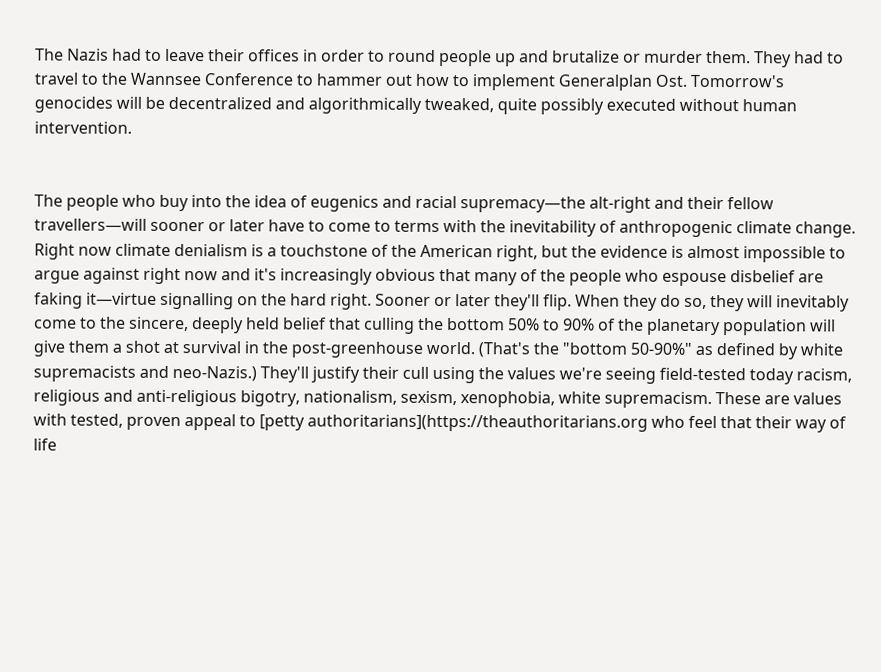The Nazis had to leave their offices in order to round people up and brutalize or murder them. They had to travel to the Wannsee Conference to hammer out how to implement Generalplan Ost. Tomorrow's genocides will be decentralized and algorithmically tweaked, quite possibly executed without human intervention.


The people who buy into the idea of eugenics and racial supremacy—the alt-right and their fellow travellers—will sooner or later have to come to terms with the inevitability of anthropogenic climate change. Right now climate denialism is a touchstone of the American right, but the evidence is almost impossible to argue against right now and it's increasingly obvious that many of the people who espouse disbelief are faking it—virtue signalling on the hard right. Sooner or later they'll flip. When they do so, they will inevitably come to the sincere, deeply held belief that culling the bottom 50% to 90% of the planetary population will give them a shot at survival in the post-greenhouse world. (That's the "bottom 50-90%" as defined by white supremacists and neo-Nazis.) They'll justify their cull using the values we're seeing field-tested today racism, religious and anti-religious bigotry, nationalism, sexism, xenophobia, white supremacism. These are values with tested, proven appeal to [petty authoritarians](https://theauthoritarians.org who feel that their way of life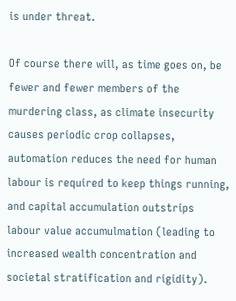is under threat.

Of course there will, as time goes on, be fewer and fewer members of the murdering class, as climate insecurity causes periodic crop collapses, automation reduces the need for human labour is required to keep things running, and capital accumulation outstrips labour value accumulmation (leading to increased wealth concentration and societal stratification and rigidity).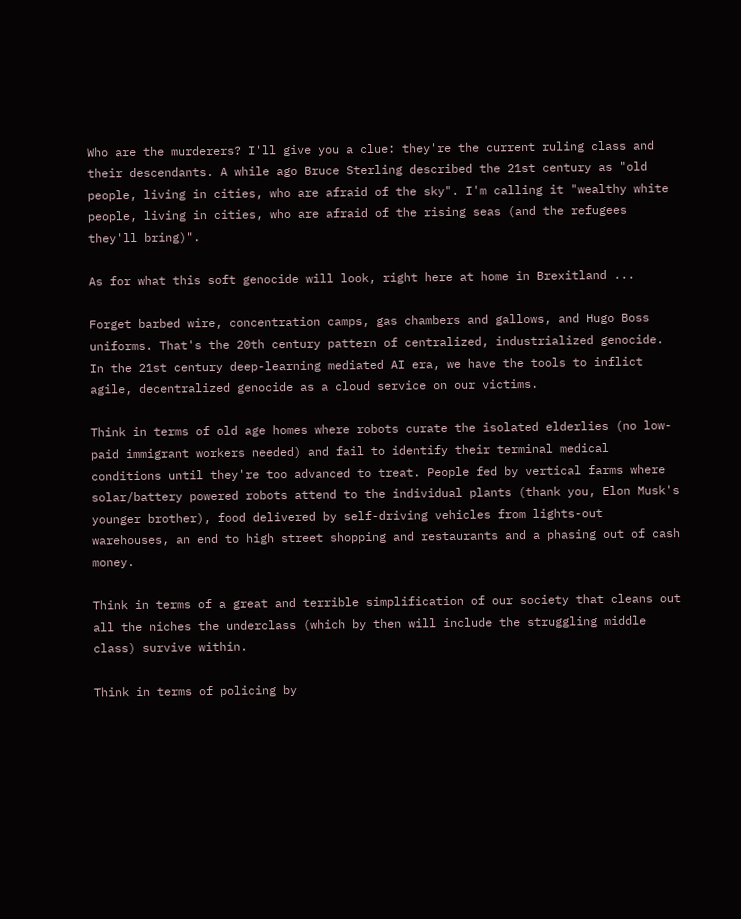Who are the murderers? I'll give you a clue: they're the current ruling class and their descendants. A while ago Bruce Sterling described the 21st century as "old people, living in cities, who are afraid of the sky". I'm calling it "wealthy white people, living in cities, who are afraid of the rising seas (and the refugees they'll bring)".

As for what this soft genocide will look, right here at home in Brexitland ...

Forget barbed wire, concentration camps, gas chambers and gallows, and Hugo Boss uniforms. That's the 20th century pattern of centralized, industrialized genocide. In the 21st century deep-learning mediated AI era, we have the tools to inflict agile, decentralized genocide as a cloud service on our victims.

Think in terms of old age homes where robots curate the isolated elderlies (no low-paid immigrant workers needed) and fail to identify their terminal medical conditions until they're too advanced to treat. People fed by vertical farms where solar/battery powered robots attend to the individual plants (thank you, Elon Musk's younger brother), food delivered by self-driving vehicles from lights-out warehouses, an end to high street shopping and restaurants and a phasing out of cash money.

Think in terms of a great and terrible simplification of our society that cleans out all the niches the underclass (which by then will include the struggling middle class) survive within.

Think in terms of policing by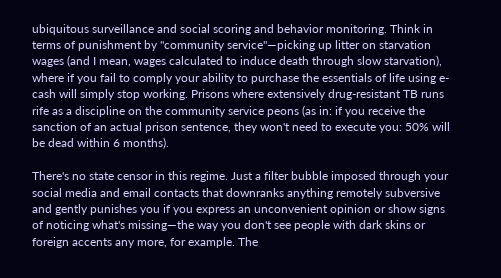ubiquitous surveillance and social scoring and behavior monitoring. Think in terms of punishment by "community service"—picking up litter on starvation wages (and I mean, wages calculated to induce death through slow starvation), where if you fail to comply your ability to purchase the essentials of life using e-cash will simply stop working. Prisons where extensively drug-resistant TB runs rife as a discipline on the community service peons (as in: if you receive the sanction of an actual prison sentence, they won't need to execute you: 50% will be dead within 6 months).

There's no state censor in this regime. Just a filter bubble imposed through your social media and email contacts that downranks anything remotely subversive and gently punishes you if you express an unconvenient opinion or show signs of noticing what's missing—the way you don't see people with dark skins or foreign accents any more, for example. The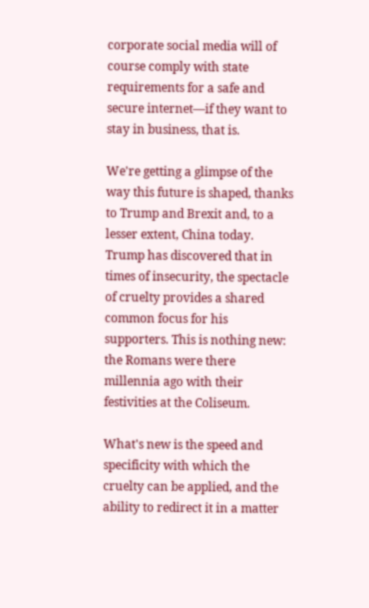corporate social media will of course comply with state requirements for a safe and secure internet—if they want to stay in business, that is.

We're getting a glimpse of the way this future is shaped, thanks to Trump and Brexit and, to a lesser extent, China today. Trump has discovered that in times of insecurity, the spectacle of cruelty provides a shared common focus for his supporters. This is nothing new: the Romans were there millennia ago with their festivities at the Coliseum.

What's new is the speed and specificity with which the cruelty can be applied, and the ability to redirect it in a matter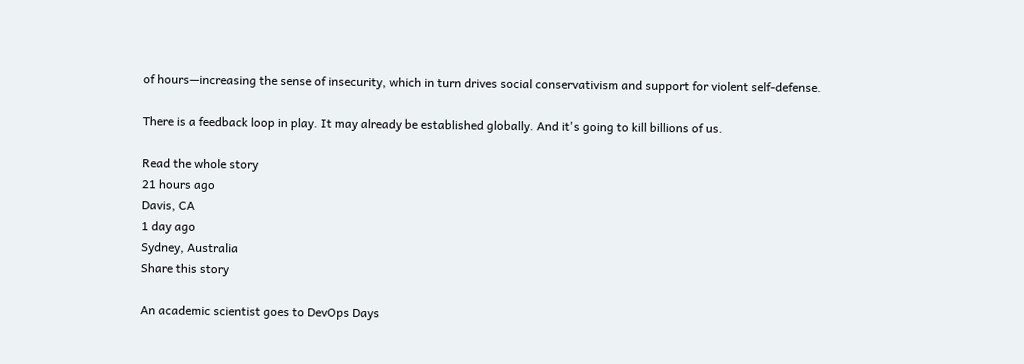of hours—increasing the sense of insecurity, which in turn drives social conservativism and support for violent self-defense.

There is a feedback loop in play. It may already be established globally. And it's going to kill billions of us.

Read the whole story
21 hours ago
Davis, CA
1 day ago
Sydney, Australia
Share this story

An academic scientist goes to DevOps Days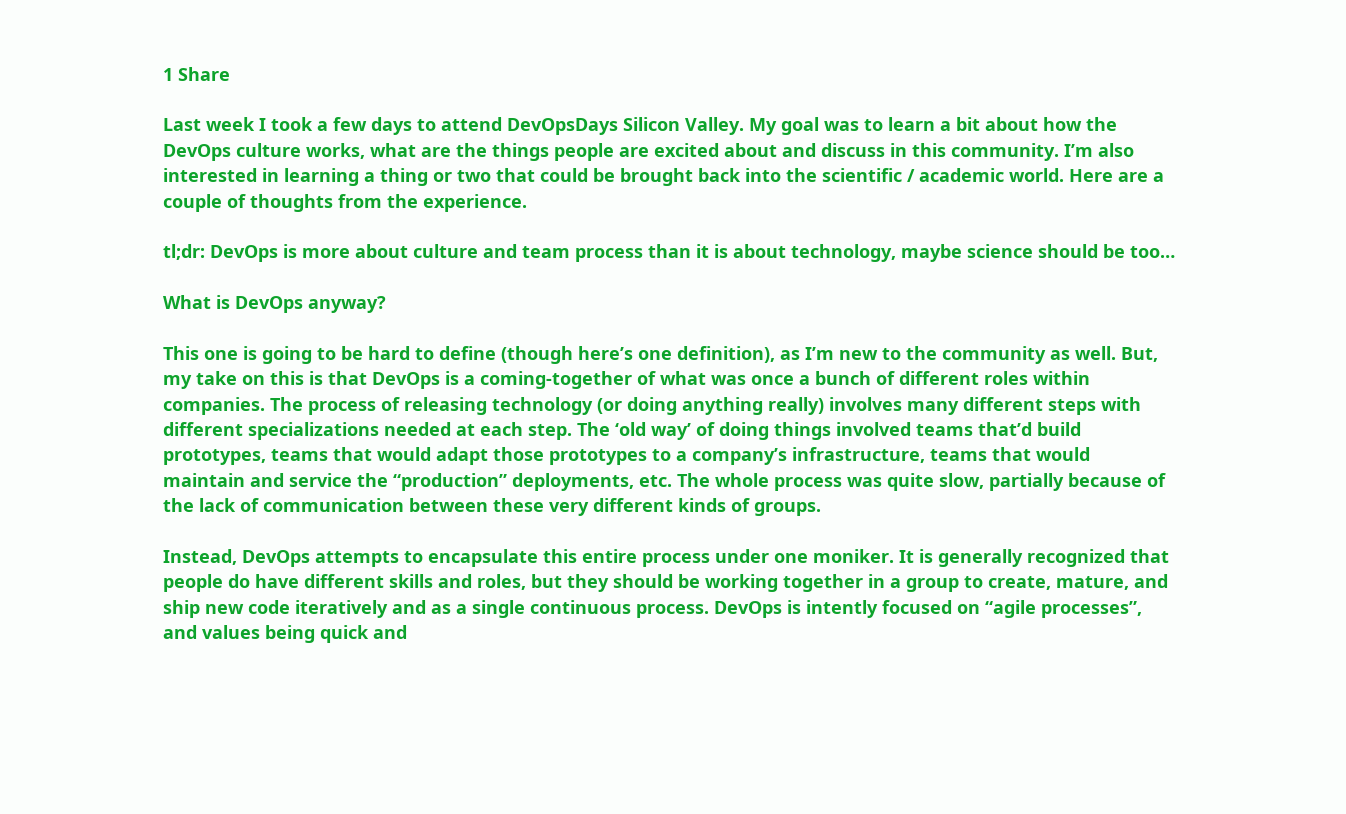1 Share

Last week I took a few days to attend DevOpsDays Silicon Valley. My goal was to learn a bit about how the DevOps culture works, what are the things people are excited about and discuss in this community. I’m also interested in learning a thing or two that could be brought back into the scientific / academic world. Here are a couple of thoughts from the experience.

tl;dr: DevOps is more about culture and team process than it is about technology, maybe science should be too…

What is DevOps anyway?

This one is going to be hard to define (though here’s one definition), as I’m new to the community as well. But, my take on this is that DevOps is a coming-together of what was once a bunch of different roles within companies. The process of releasing technology (or doing anything really) involves many different steps with different specializations needed at each step. The ‘old way’ of doing things involved teams that’d build prototypes, teams that would adapt those prototypes to a company’s infrastructure, teams that would maintain and service the “production” deployments, etc. The whole process was quite slow, partially because of the lack of communication between these very different kinds of groups.

Instead, DevOps attempts to encapsulate this entire process under one moniker. It is generally recognized that people do have different skills and roles, but they should be working together in a group to create, mature, and ship new code iteratively and as a single continuous process. DevOps is intently focused on “agile processes”, and values being quick and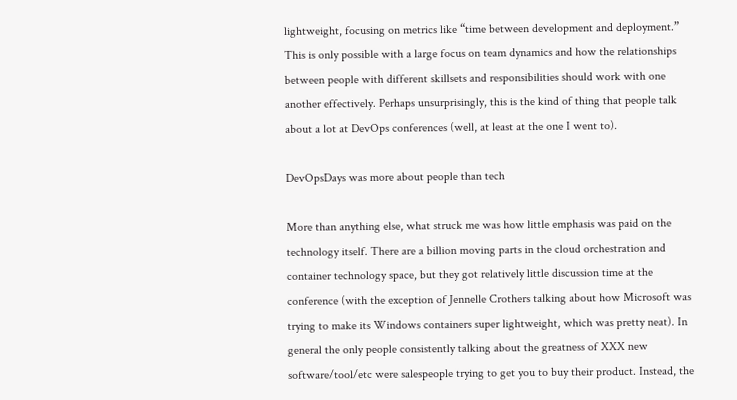lightweight, focusing on metrics like “time between development and deployment.” This is only possible with a large focus on team dynamics and how the relationships between people with different skillsets and responsibilities should work with one another effectively. Perhaps unsurprisingly, this is the kind of thing that people talk about a lot at DevOps conferences (well, at least at the one I went to).

DevOpsDays was more about people than tech

More than anything else, what struck me was how little emphasis was paid on the technology itself. There are a billion moving parts in the cloud orchestration and container technology space, but they got relatively little discussion time at the conference (with the exception of Jennelle Crothers talking about how Microsoft was trying to make its Windows containers super lightweight, which was pretty neat). In general the only people consistently talking about the greatness of XXX new software/tool/etc were salespeople trying to get you to buy their product. Instead, the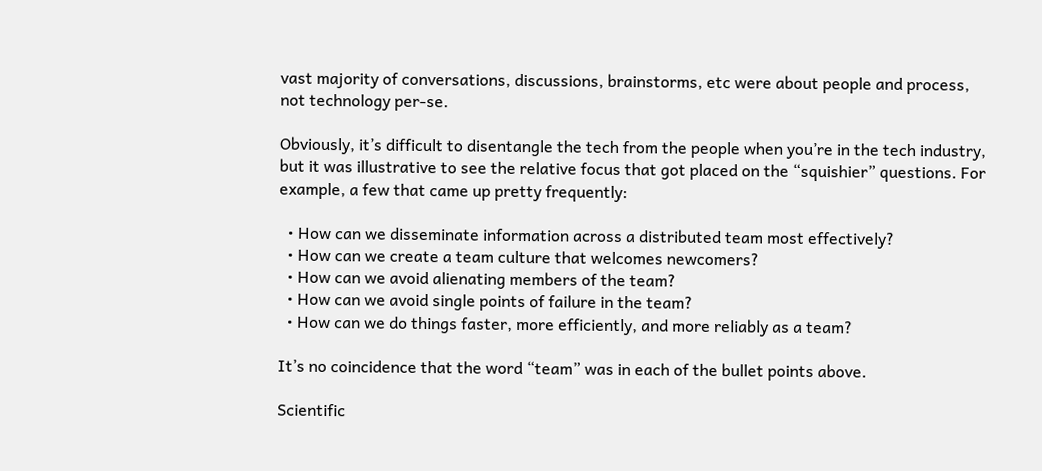vast majority of conversations, discussions, brainstorms, etc were about people and process, not technology per-se.

Obviously, it’s difficult to disentangle the tech from the people when you’re in the tech industry, but it was illustrative to see the relative focus that got placed on the “squishier” questions. For example, a few that came up pretty frequently:

  • How can we disseminate information across a distributed team most effectively?
  • How can we create a team culture that welcomes newcomers?
  • How can we avoid alienating members of the team?
  • How can we avoid single points of failure in the team?
  • How can we do things faster, more efficiently, and more reliably as a team?

It’s no coincidence that the word “team” was in each of the bullet points above.

Scientific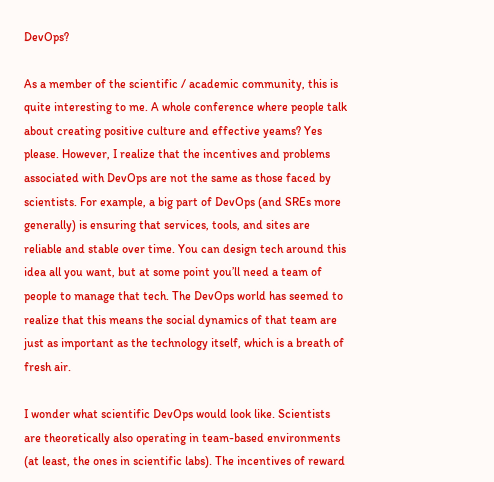DevOps?

As a member of the scientific / academic community, this is quite interesting to me. A whole conference where people talk about creating positive culture and effective yeams? Yes please. However, I realize that the incentives and problems associated with DevOps are not the same as those faced by scientists. For example, a big part of DevOps (and SREs more generally) is ensuring that services, tools, and sites are reliable and stable over time. You can design tech around this idea all you want, but at some point you’ll need a team of people to manage that tech. The DevOps world has seemed to realize that this means the social dynamics of that team are just as important as the technology itself, which is a breath of fresh air.

I wonder what scientific DevOps would look like. Scientists are theoretically also operating in team-based environments (at least, the ones in scientific labs). The incentives of reward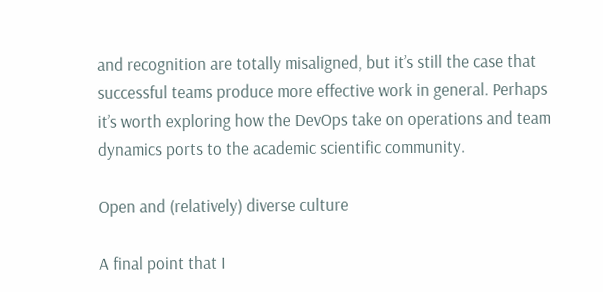and recognition are totally misaligned, but it’s still the case that successful teams produce more effective work in general. Perhaps it’s worth exploring how the DevOps take on operations and team dynamics ports to the academic scientific community.

Open and (relatively) diverse culture

A final point that I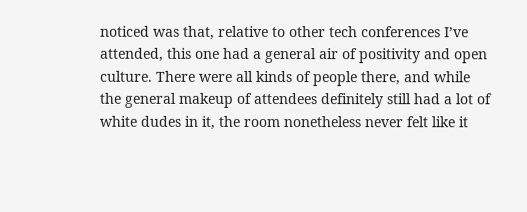noticed was that, relative to other tech conferences I’ve attended, this one had a general air of positivity and open culture. There were all kinds of people there, and while the general makeup of attendees definitely still had a lot of white dudes in it, the room nonetheless never felt like it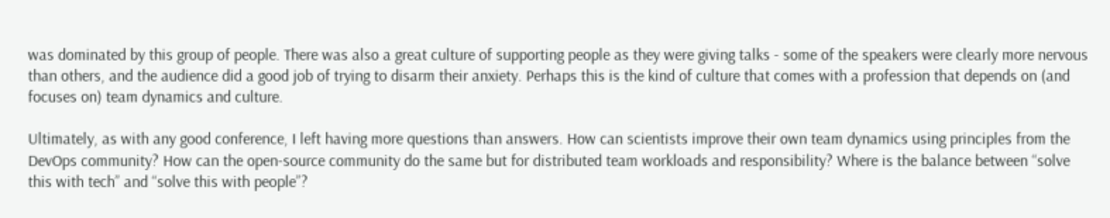was dominated by this group of people. There was also a great culture of supporting people as they were giving talks - some of the speakers were clearly more nervous than others, and the audience did a good job of trying to disarm their anxiety. Perhaps this is the kind of culture that comes with a profession that depends on (and focuses on) team dynamics and culture.

Ultimately, as with any good conference, I left having more questions than answers. How can scientists improve their own team dynamics using principles from the DevOps community? How can the open-source community do the same but for distributed team workloads and responsibility? Where is the balance between “solve this with tech” and “solve this with people”?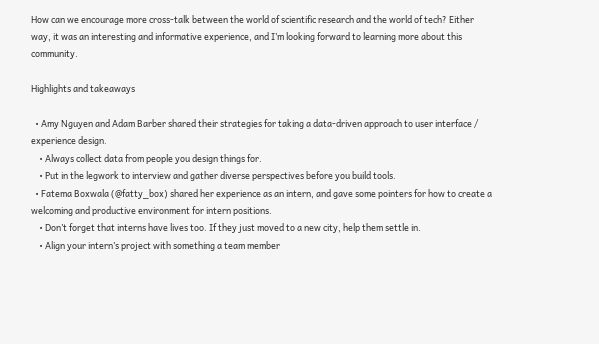How can we encourage more cross-talk between the world of scientific research and the world of tech? Either way, it was an interesting and informative experience, and I’m looking forward to learning more about this community.

Highlights and takeaways

  • Amy Nguyen and Adam Barber shared their strategies for taking a data-driven approach to user interface / experience design.
    • Always collect data from people you design things for.
    • Put in the legwork to interview and gather diverse perspectives before you build tools.
  • Fatema Boxwala (@fatty_box) shared her experience as an intern, and gave some pointers for how to create a welcoming and productive environment for intern positions.
    • Don’t forget that interns have lives too. If they just moved to a new city, help them settle in.
    • Align your intern’s project with something a team member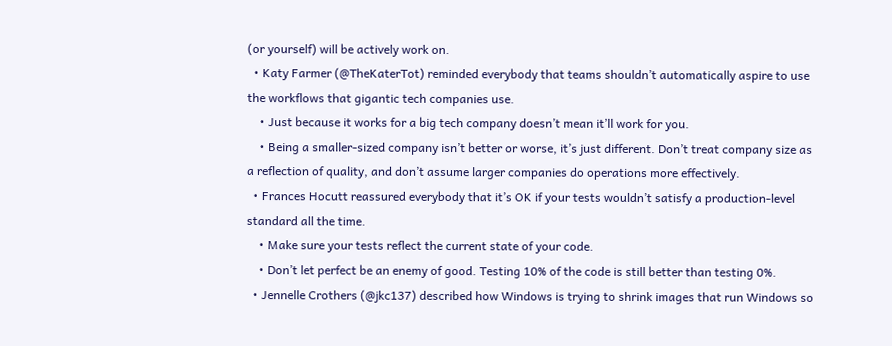(or yourself) will be actively work on.
  • Katy Farmer (@TheKaterTot) reminded everybody that teams shouldn’t automatically aspire to use the workflows that gigantic tech companies use.
    • Just because it works for a big tech company doesn’t mean it’ll work for you.
    • Being a smaller-sized company isn’t better or worse, it’s just different. Don’t treat company size as a reflection of quality, and don’t assume larger companies do operations more effectively.
  • Frances Hocutt reassured everybody that it’s OK if your tests wouldn’t satisfy a production-level standard all the time.
    • Make sure your tests reflect the current state of your code.
    • Don’t let perfect be an enemy of good. Testing 10% of the code is still better than testing 0%.
  • Jennelle Crothers (@jkc137) described how Windows is trying to shrink images that run Windows so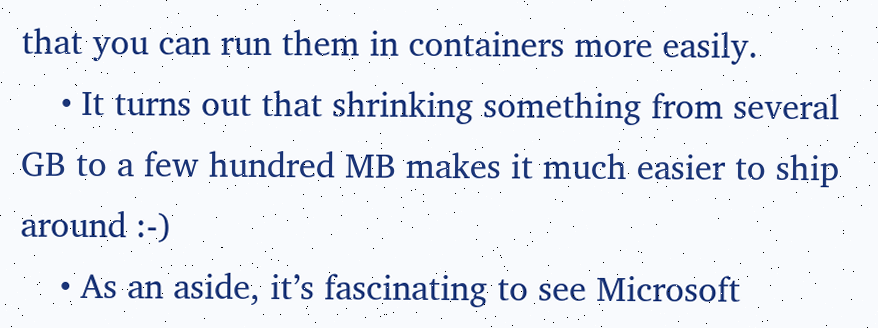that you can run them in containers more easily.
    • It turns out that shrinking something from several GB to a few hundred MB makes it much easier to ship around :-)
    • As an aside, it’s fascinating to see Microsoft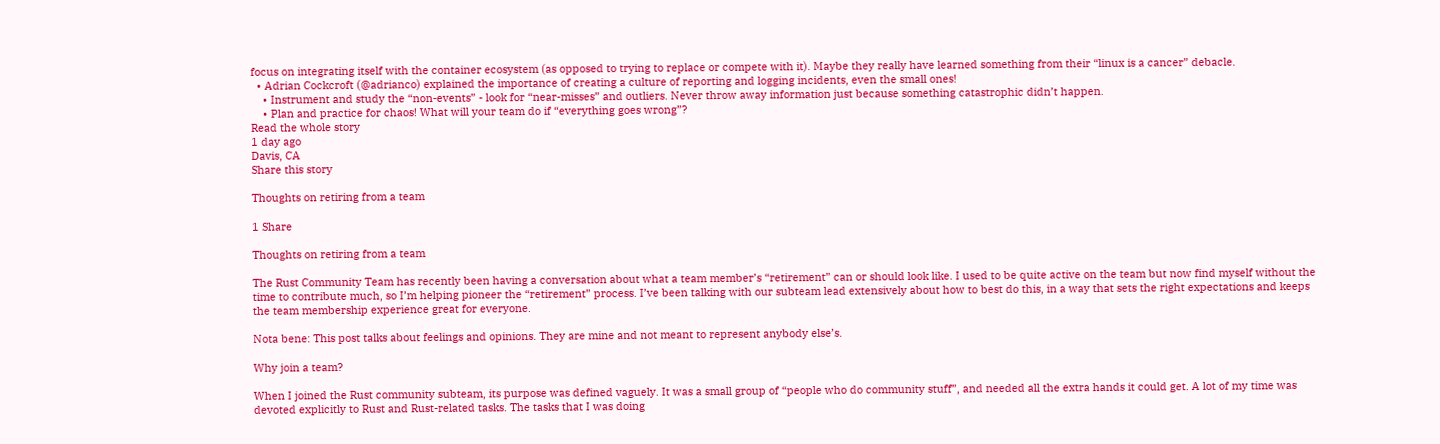focus on integrating itself with the container ecosystem (as opposed to trying to replace or compete with it). Maybe they really have learned something from their “linux is a cancer” debacle.
  • Adrian Cockcroft (@adrianco) explained the importance of creating a culture of reporting and logging incidents, even the small ones!
    • Instrument and study the “non-events” - look for “near-misses” and outliers. Never throw away information just because something catastrophic didn’t happen.
    • Plan and practice for chaos! What will your team do if “everything goes wrong”?
Read the whole story
1 day ago
Davis, CA
Share this story

Thoughts on retiring from a team

1 Share

Thoughts on retiring from a team

The Rust Community Team has recently been having a conversation about what a team member’s “retirement” can or should look like. I used to be quite active on the team but now find myself without the time to contribute much, so I’m helping pioneer the “retirement” process. I’ve been talking with our subteam lead extensively about how to best do this, in a way that sets the right expectations and keeps the team membership experience great for everyone.

Nota bene: This post talks about feelings and opinions. They are mine and not meant to represent anybody else’s.

Why join a team?

When I joined the Rust community subteam, its purpose was defined vaguely. It was a small group of “people who do community stuff”, and needed all the extra hands it could get. A lot of my time was devoted explicitly to Rust and Rust-related tasks. The tasks that I was doing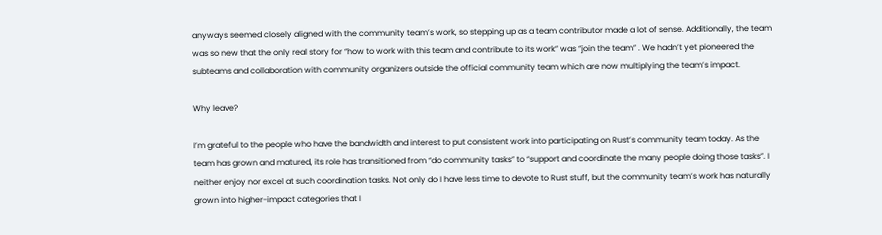anyways seemed closely aligned with the community team’s work, so stepping up as a team contributor made a lot of sense. Additionally, the team was so new that the only real story for “how to work with this team and contribute to its work” was “join the team” . We hadn’t yet pioneered the subteams and collaboration with community organizers outside the official community team which are now multiplying the team’s impact.

Why leave?

I’m grateful to the people who have the bandwidth and interest to put consistent work into participating on Rust’s community team today. As the team has grown and matured, its role has transitioned from “do community tasks” to “support and coordinate the many people doing those tasks”. I neither enjoy nor excel at such coordination tasks. Not only do I have less time to devote to Rust stuff, but the community team’s work has naturally grown into higher-impact categories that I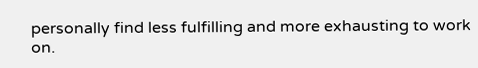personally find less fulfilling and more exhausting to work on.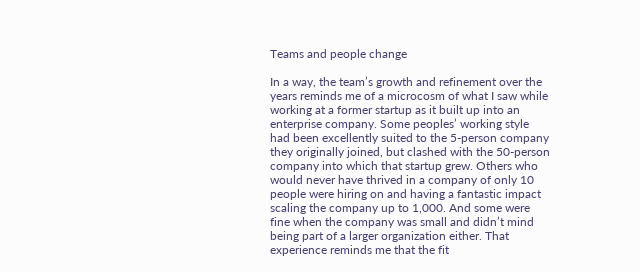Teams and people change

In a way, the team’s growth and refinement over the years reminds me of a microcosm of what I saw while working at a former startup as it built up into an enterprise company. Some peoples’ working style had been excellently suited to the 5-person company they originally joined, but clashed with the 50-person company into which that startup grew. Others who would never have thrived in a company of only 10 people were hiring on and having a fantastic impact scaling the company up to 1,000. And some were fine when the company was small and didn’t mind being part of a larger organization either. That experience reminds me that the fit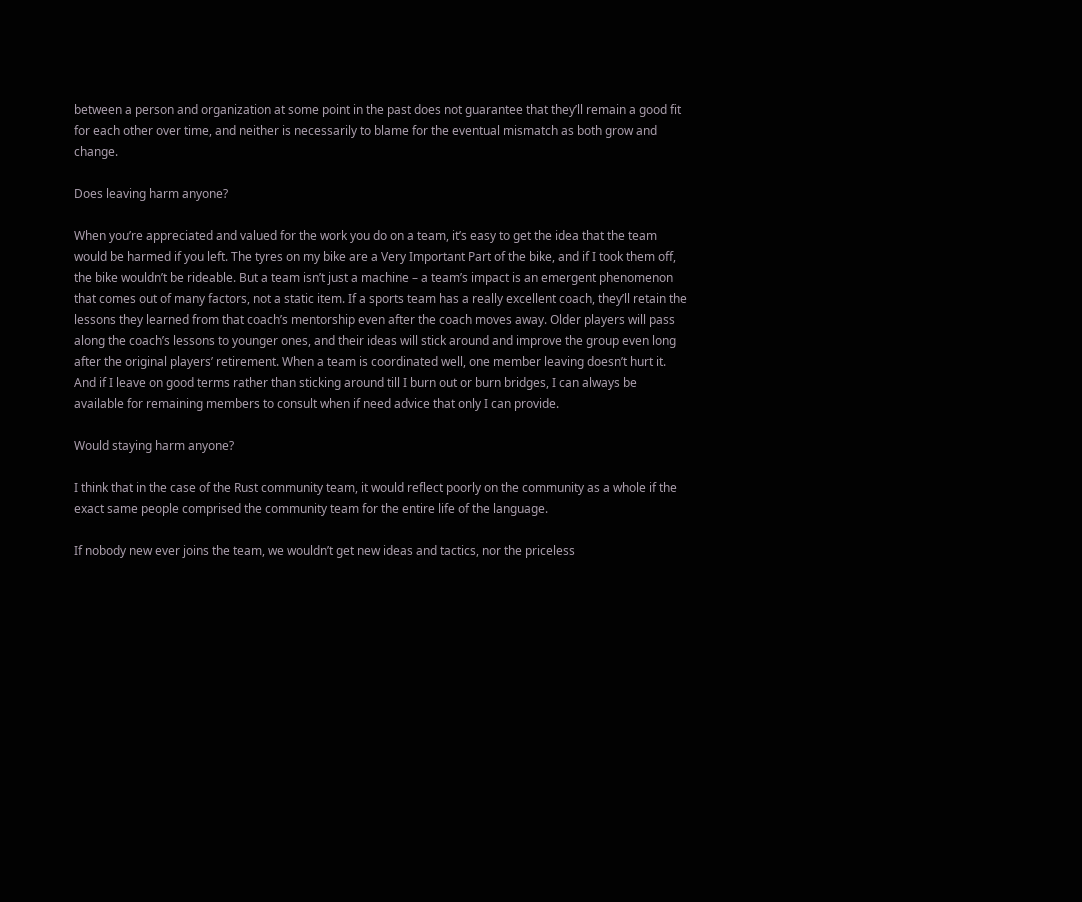between a person and organization at some point in the past does not guarantee that they’ll remain a good fit for each other over time, and neither is necessarily to blame for the eventual mismatch as both grow and change.

Does leaving harm anyone?

When you’re appreciated and valued for the work you do on a team, it’s easy to get the idea that the team would be harmed if you left. The tyres on my bike are a Very Important Part of the bike, and if I took them off, the bike wouldn’t be rideable. But a team isn’t just a machine – a team’s impact is an emergent phenomenon that comes out of many factors, not a static item. If a sports team has a really excellent coach, they’ll retain the lessons they learned from that coach’s mentorship even after the coach moves away. Older players will pass along the coach’s lessons to younger ones, and their ideas will stick around and improve the group even long after the original players’ retirement. When a team is coordinated well, one member leaving doesn’t hurt it. And if I leave on good terms rather than sticking around till I burn out or burn bridges, I can always be available for remaining members to consult when if need advice that only I can provide.

Would staying harm anyone?

I think that in the case of the Rust community team, it would reflect poorly on the community as a whole if the exact same people comprised the community team for the entire life of the language.

If nobody new ever joins the team, we wouldn’t get new ideas and tactics, nor the priceless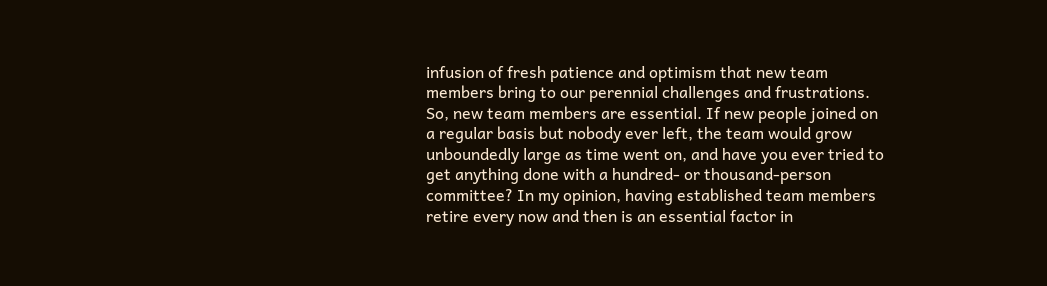infusion of fresh patience and optimism that new team members bring to our perennial challenges and frustrations. So, new team members are essential. If new people joined on a regular basis but nobody ever left, the team would grow unboundedly large as time went on, and have you ever tried to get anything done with a hundred- or thousand-person committee? In my opinion, having established team members retire every now and then is an essential factor in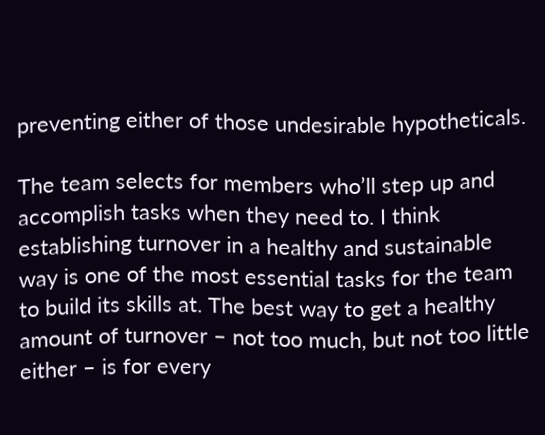preventing either of those undesirable hypotheticals.

The team selects for members who’ll step up and accomplish tasks when they need to. I think establishing turnover in a healthy and sustainable way is one of the most essential tasks for the team to build its skills at. The best way to get a healthy amount of turnover – not too much, but not too little either – is for every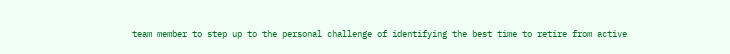team member to step up to the personal challenge of identifying the best time to retire from active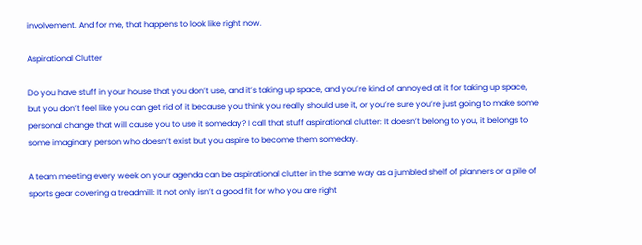involvement. And for me, that happens to look like right now.

Aspirational Clutter

Do you have stuff in your house that you don’t use, and it’s taking up space, and you’re kind of annoyed at it for taking up space, but you don’t feel like you can get rid of it because you think you really should use it, or you’re sure you’re just going to make some personal change that will cause you to use it someday? I call that stuff aspirational clutter: It doesn’t belong to you, it belongs to some imaginary person who doesn’t exist but you aspire to become them someday.

A team meeting every week on your agenda can be aspirational clutter in the same way as a jumbled shelf of planners or a pile of sports gear covering a treadmill: It not only isn’t a good fit for who you are right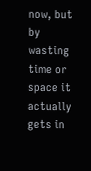now, but by wasting time or space it actually gets in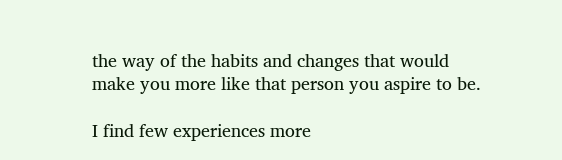the way of the habits and changes that would make you more like that person you aspire to be.

I find few experiences more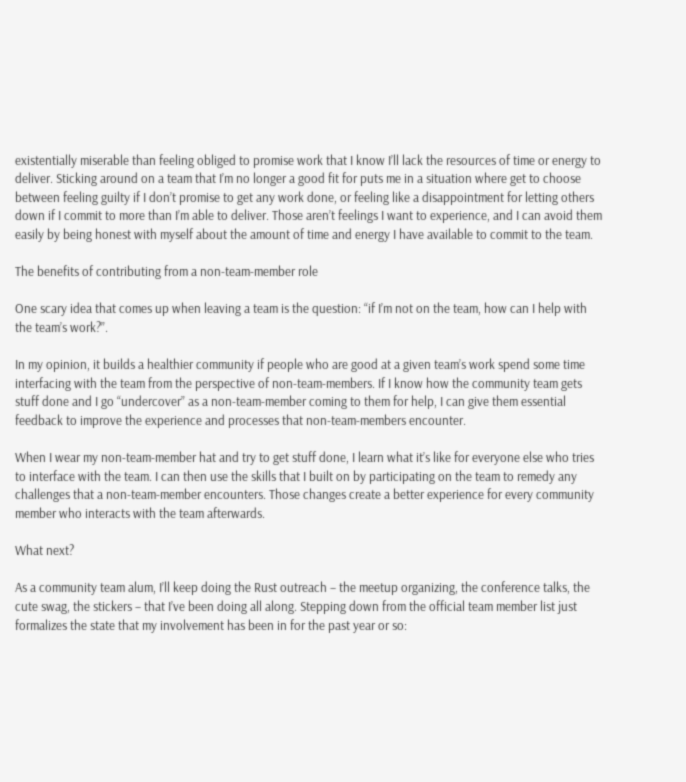existentially miserable than feeling obliged to promise work that I know I’ll lack the resources of time or energy to deliver. Sticking around on a team that I’m no longer a good fit for puts me in a situation where get to choose between feeling guilty if I don’t promise to get any work done, or feeling like a disappointment for letting others down if I commit to more than I’m able to deliver. Those aren’t feelings I want to experience, and I can avoid them easily by being honest with myself about the amount of time and energy I have available to commit to the team.

The benefits of contributing from a non-team-member role

One scary idea that comes up when leaving a team is the question: “if I’m not on the team, how can I help with the team’s work?”.

In my opinion, it builds a healthier community if people who are good at a given team’s work spend some time interfacing with the team from the perspective of non-team-members. If I know how the community team gets stuff done and I go “undercover” as a non-team-member coming to them for help, I can give them essential feedback to improve the experience and processes that non-team-members encounter.

When I wear my non-team-member hat and try to get stuff done, I learn what it’s like for everyone else who tries to interface with the team. I can then use the skills that I built on by participating on the team to remedy any challenges that a non-team-member encounters. Those changes create a better experience for every community member who interacts with the team afterwards.

What next?

As a community team alum, I’ll keep doing the Rust outreach – the meetup organizing, the conference talks, the cute swag, the stickers – that I’ve been doing all along. Stepping down from the official team member list just formalizes the state that my involvement has been in for the past year or so: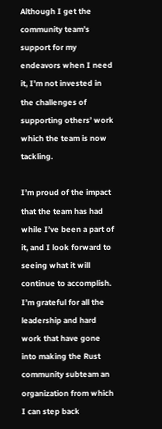Although I get the community team’s support for my endeavors when I need it, I’m not invested in the challenges of supporting others’ work which the team is now tackling.

I’m proud of the impact that the team has had while I’ve been a part of it, and I look forward to seeing what it will continue to accomplish. I’m grateful for all the leadership and hard work that have gone into making the Rust community subteam an organization from which I can step back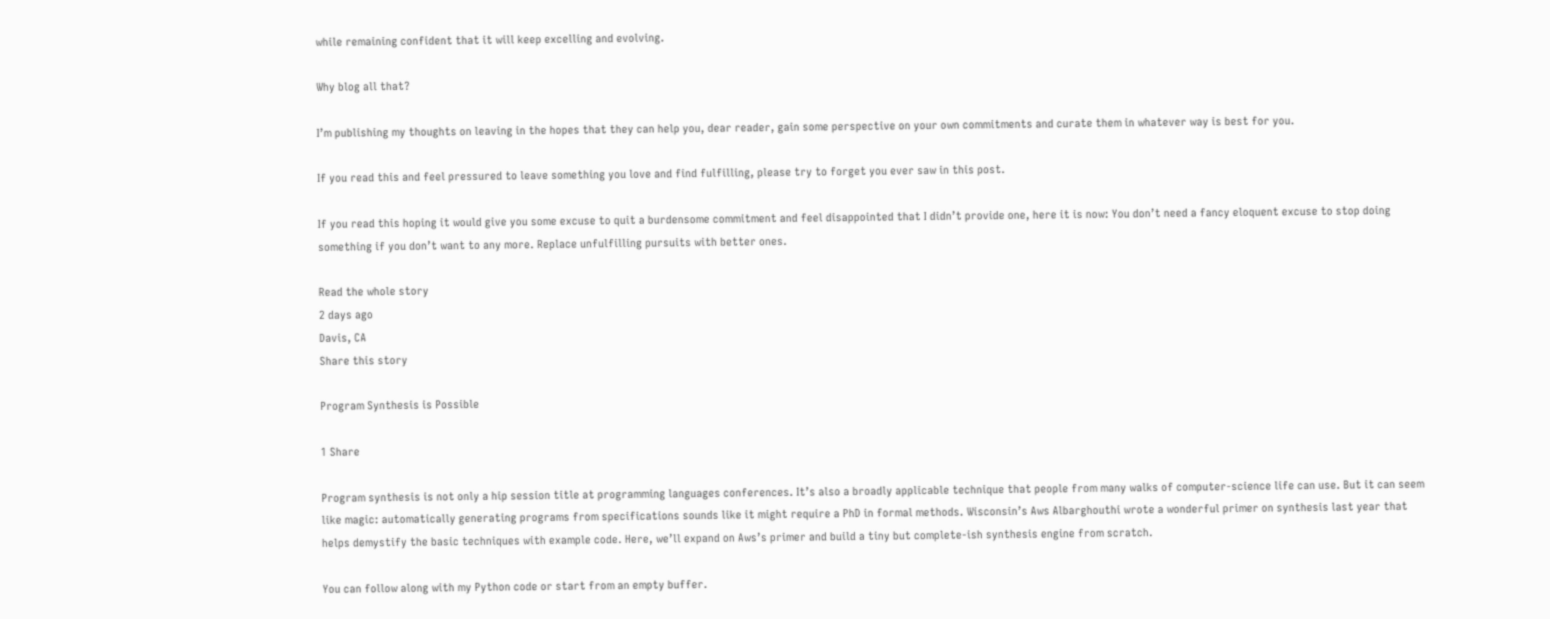while remaining confident that it will keep excelling and evolving.

Why blog all that?

I’m publishing my thoughts on leaving in the hopes that they can help you, dear reader, gain some perspective on your own commitments and curate them in whatever way is best for you.

If you read this and feel pressured to leave something you love and find fulfilling, please try to forget you ever saw in this post.

If you read this hoping it would give you some excuse to quit a burdensome commitment and feel disappointed that I didn’t provide one, here it is now: You don’t need a fancy eloquent excuse to stop doing something if you don’t want to any more. Replace unfulfilling pursuits with better ones.

Read the whole story
2 days ago
Davis, CA
Share this story

Program Synthesis is Possible

1 Share

Program synthesis is not only a hip session title at programming languages conferences. It’s also a broadly applicable technique that people from many walks of computer-science life can use. But it can seem like magic: automatically generating programs from specifications sounds like it might require a PhD in formal methods. Wisconsin’s Aws Albarghouthi wrote a wonderful primer on synthesis last year that helps demystify the basic techniques with example code. Here, we’ll expand on Aws’s primer and build a tiny but complete-ish synthesis engine from scratch.

You can follow along with my Python code or start from an empty buffer.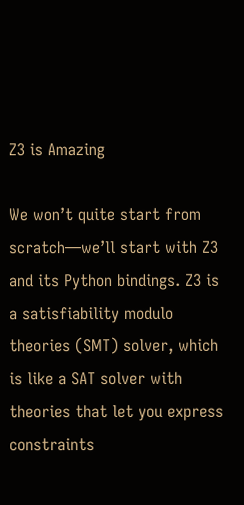Z3 is Amazing

We won’t quite start from scratch—we’ll start with Z3 and its Python bindings. Z3 is a satisfiability modulo theories (SMT) solver, which is like a SAT solver with theories that let you express constraints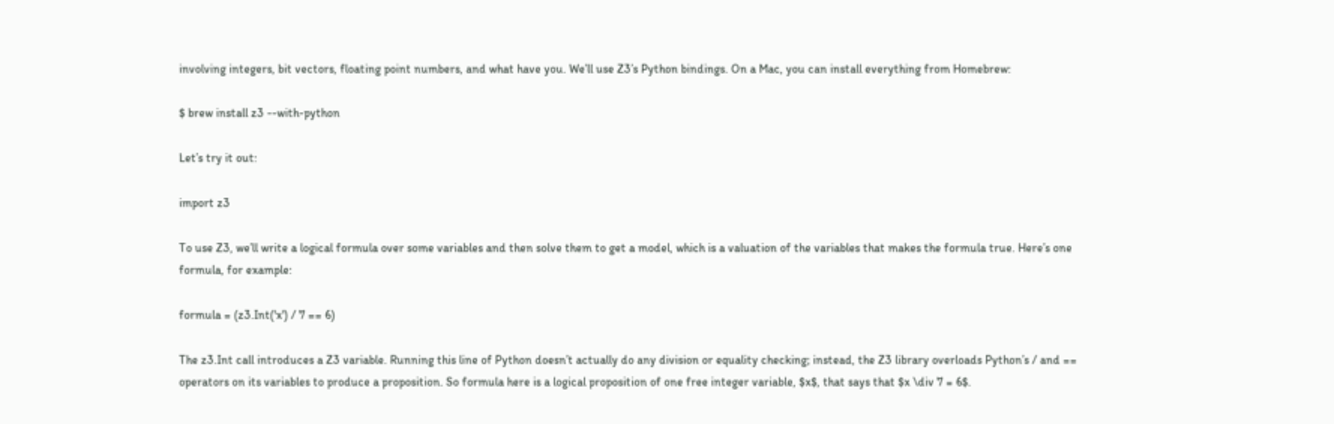involving integers, bit vectors, floating point numbers, and what have you. We’ll use Z3’s Python bindings. On a Mac, you can install everything from Homebrew:

$ brew install z3 --with-python

Let’s try it out:

import z3

To use Z3, we’ll write a logical formula over some variables and then solve them to get a model, which is a valuation of the variables that makes the formula true. Here’s one formula, for example:

formula = (z3.Int('x') / 7 == 6)

The z3.Int call introduces a Z3 variable. Running this line of Python doesn’t actually do any division or equality checking; instead, the Z3 library overloads Python’s / and == operators on its variables to produce a proposition. So formula here is a logical proposition of one free integer variable, $x$, that says that $x \div 7 = 6$.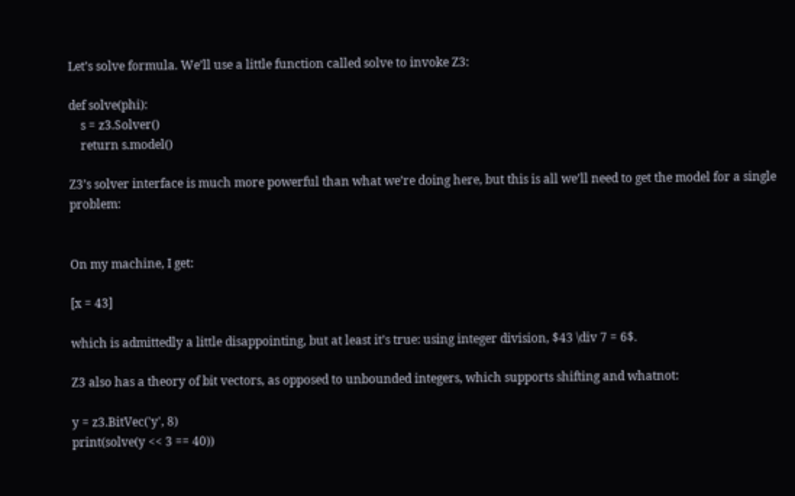Let’s solve formula. We’ll use a little function called solve to invoke Z3:

def solve(phi):
    s = z3.Solver()
    return s.model()

Z3’s solver interface is much more powerful than what we’re doing here, but this is all we’ll need to get the model for a single problem:


On my machine, I get:

[x = 43]

which is admittedly a little disappointing, but at least it’s true: using integer division, $43 \div 7 = 6$.

Z3 also has a theory of bit vectors, as opposed to unbounded integers, which supports shifting and whatnot:

y = z3.BitVec('y', 8)
print(solve(y << 3 == 40))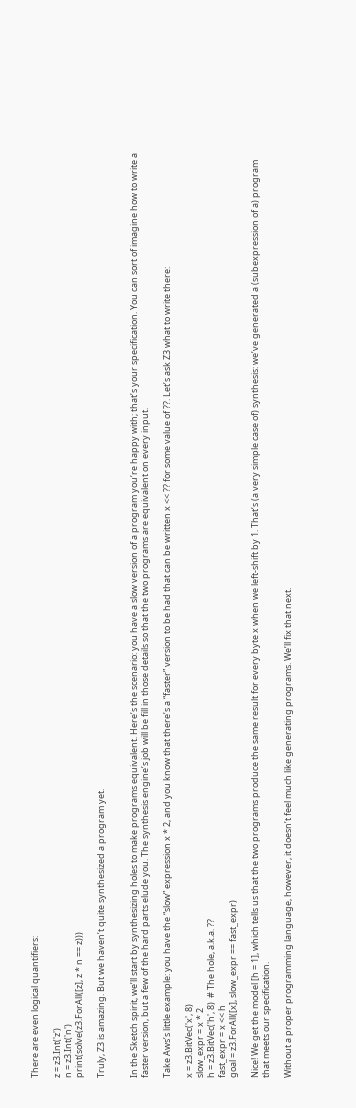There are even logical quantifiers:

z = z3.Int('z')
n = z3.Int('n')
print(solve(z3.ForAll([z], z * n == z)))

Truly, Z3 is amazing. But we haven’t quite synthesized a program yet.


In the Sketch spirit, we’ll start by synthesizing holes to make programs equivalent. Here’s the scenario: you have a slow version of a program you’re happy with; that’s your specification. You can sort of imagine how to write a faster version, but a few of the hard parts elude you. The synthesis engine’s job will be fill in those details so that the two programs are equivalent on every input.

Take Aws’s little example: you have the “slow” expression x * 2, and you know that there’s a “faster” version to be had that can be written x << ?? for some value of ??. Let’s ask Z3 what to write there:

x = z3.BitVec('x', 8)
slow_expr = x * 2
h = z3.BitVec('h', 8)  # The hole, a.k.a. ??
fast_expr = x << h
goal = z3.ForAll([x], slow_expr == fast_expr)

Nice! We get the model [h = 1], which tells us that the two programs produce the same result for every byte x when we left-shift by 1. That’s (a very simple case of) synthesis: we’ve generated a (subexpression of a) program that meets our specification.

Without a proper programming language, however, it doesn’t feel much like generating programs. We’ll fix that next.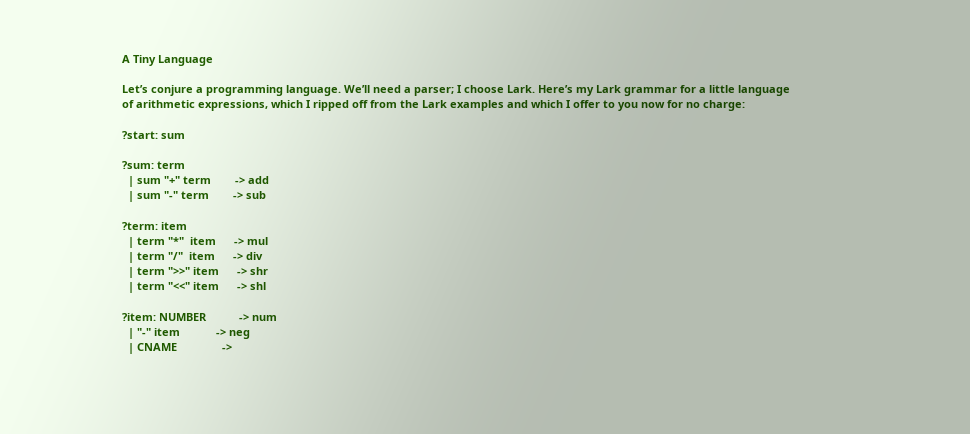A Tiny Language

Let’s conjure a programming language. We’ll need a parser; I choose Lark. Here’s my Lark grammar for a little language of arithmetic expressions, which I ripped off from the Lark examples and which I offer to you now for no charge:

?start: sum

?sum: term
  | sum "+" term        -> add
  | sum "-" term        -> sub

?term: item
  | term "*"  item      -> mul
  | term "/"  item      -> div
  | term ">>" item      -> shr
  | term "<<" item      -> shl

?item: NUMBER           -> num
  | "-" item            -> neg
  | CNAME               ->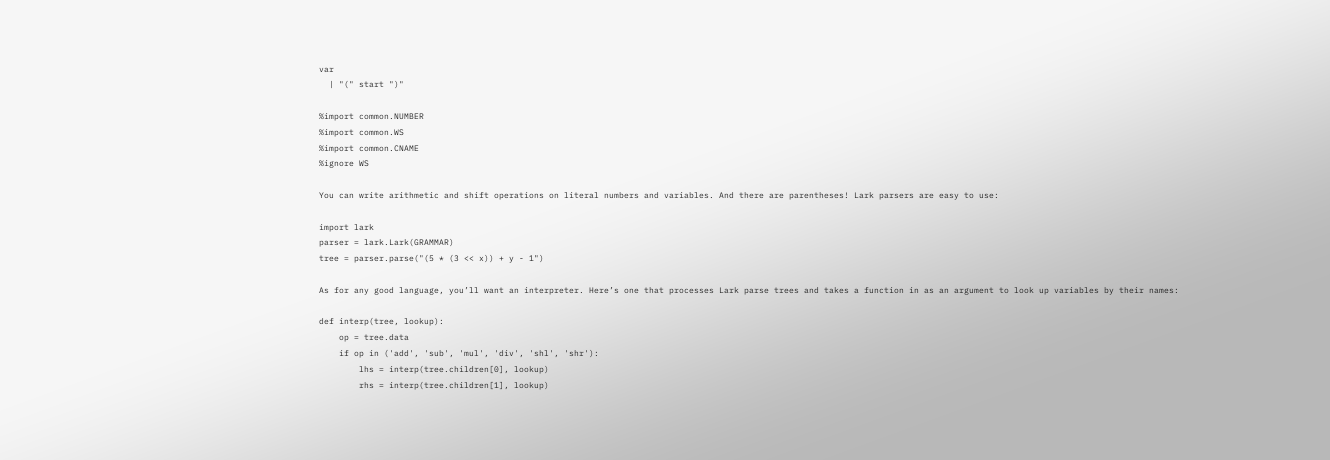var
  | "(" start ")"

%import common.NUMBER
%import common.WS
%import common.CNAME
%ignore WS

You can write arithmetic and shift operations on literal numbers and variables. And there are parentheses! Lark parsers are easy to use:

import lark
parser = lark.Lark(GRAMMAR)
tree = parser.parse("(5 * (3 << x)) + y - 1")

As for any good language, you’ll want an interpreter. Here’s one that processes Lark parse trees and takes a function in as an argument to look up variables by their names:

def interp(tree, lookup):
    op = tree.data
    if op in ('add', 'sub', 'mul', 'div', 'shl', 'shr'):
        lhs = interp(tree.children[0], lookup)
        rhs = interp(tree.children[1], lookup)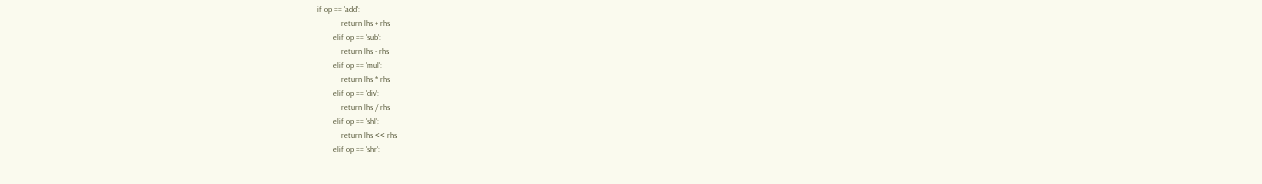if op == 'add':
            return lhs + rhs
        elif op == 'sub':
            return lhs - rhs
        elif op == 'mul':
            return lhs * rhs
        elif op == 'div':
            return lhs / rhs
        elif op == 'shl':
            return lhs << rhs
        elif op == 'shr':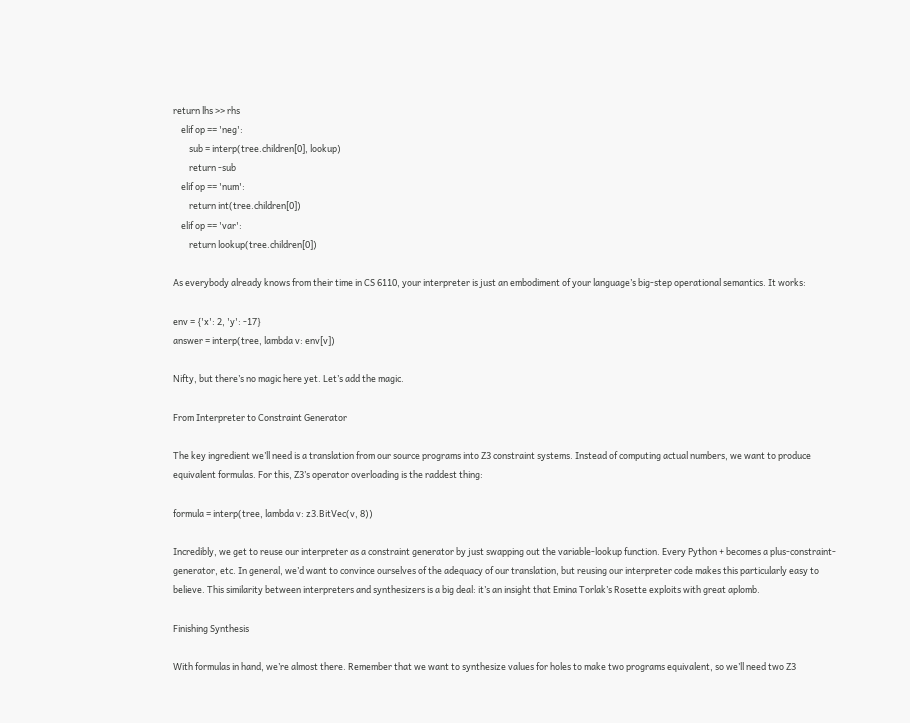return lhs >> rhs
    elif op == 'neg':
        sub = interp(tree.children[0], lookup)
        return -sub
    elif op == 'num':
        return int(tree.children[0])
    elif op == 'var':
        return lookup(tree.children[0])

As everybody already knows from their time in CS 6110, your interpreter is just an embodiment of your language’s big-step operational semantics. It works:

env = {'x': 2, 'y': -17}
answer = interp(tree, lambda v: env[v])

Nifty, but there’s no magic here yet. Let’s add the magic.

From Interpreter to Constraint Generator

The key ingredient we’ll need is a translation from our source programs into Z3 constraint systems. Instead of computing actual numbers, we want to produce equivalent formulas. For this, Z3’s operator overloading is the raddest thing:

formula = interp(tree, lambda v: z3.BitVec(v, 8))

Incredibly, we get to reuse our interpreter as a constraint generator by just swapping out the variable-lookup function. Every Python + becomes a plus-constraint-generator, etc. In general, we’d want to convince ourselves of the adequacy of our translation, but reusing our interpreter code makes this particularly easy to believe. This similarity between interpreters and synthesizers is a big deal: it’s an insight that Emina Torlak’s Rosette exploits with great aplomb.

Finishing Synthesis

With formulas in hand, we’re almost there. Remember that we want to synthesize values for holes to make two programs equivalent, so we’ll need two Z3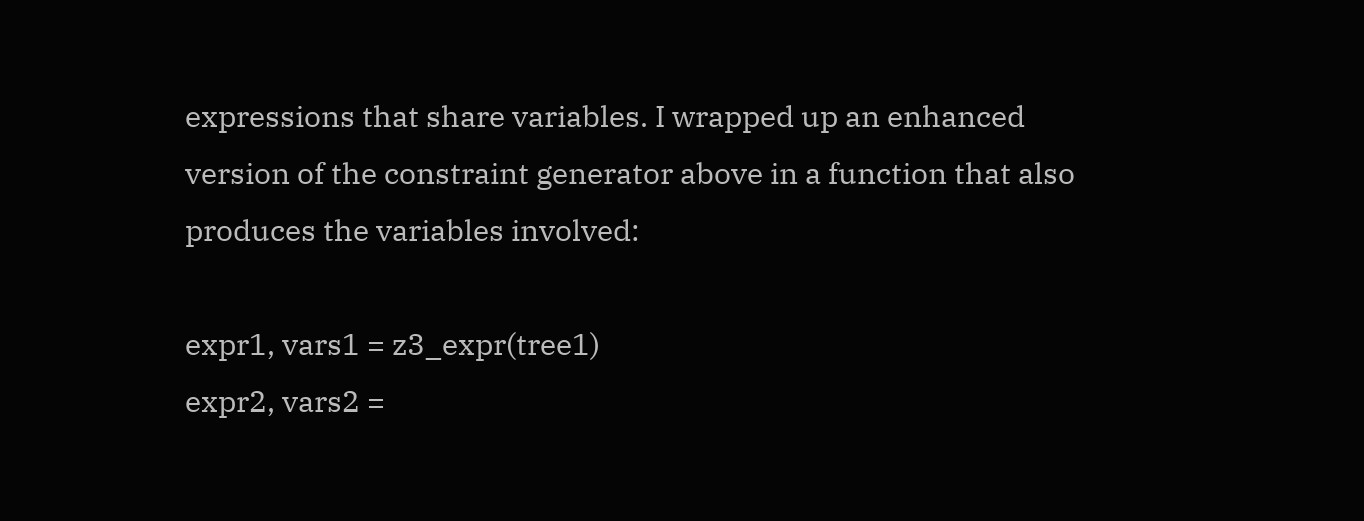expressions that share variables. I wrapped up an enhanced version of the constraint generator above in a function that also produces the variables involved:

expr1, vars1 = z3_expr(tree1)
expr2, vars2 =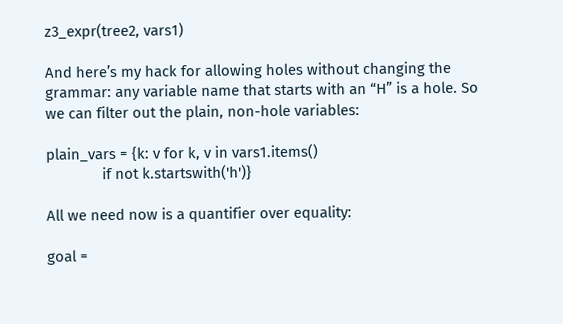z3_expr(tree2, vars1)

And here’s my hack for allowing holes without changing the grammar: any variable name that starts with an “H” is a hole. So we can filter out the plain, non-hole variables:

plain_vars = {k: v for k, v in vars1.items()
              if not k.startswith('h')}

All we need now is a quantifier over equality:

goal =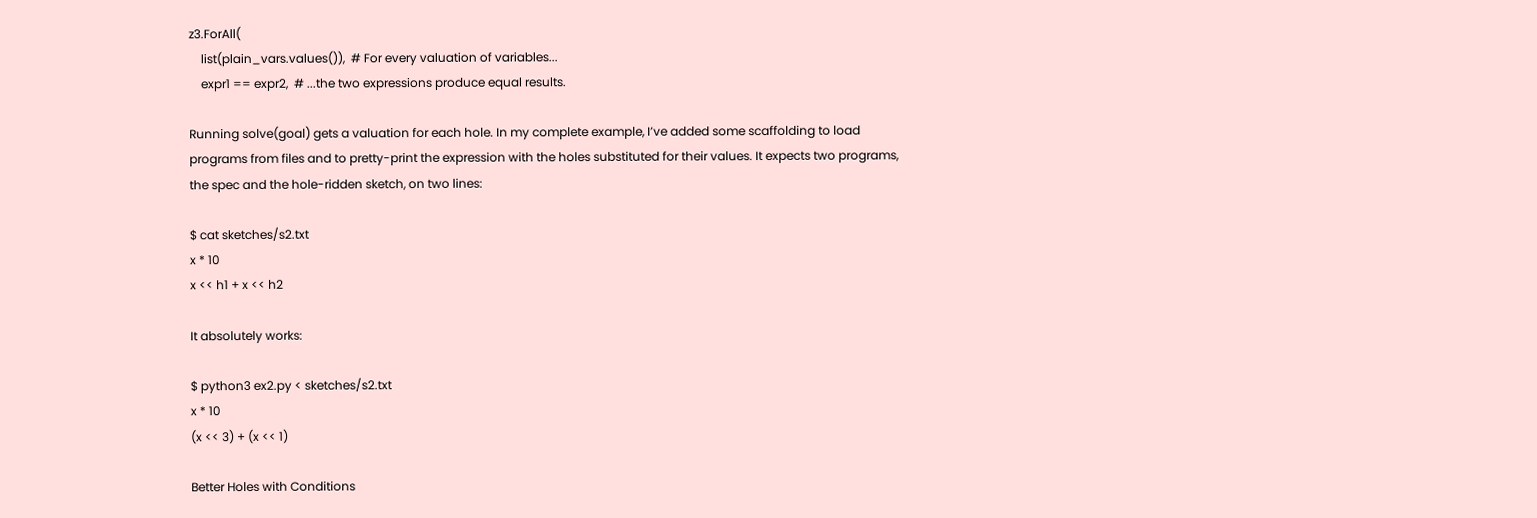z3.ForAll(
    list(plain_vars.values()),  # For every valuation of variables...
    expr1 == expr2,  # ...the two expressions produce equal results.

Running solve(goal) gets a valuation for each hole. In my complete example, I’ve added some scaffolding to load programs from files and to pretty-print the expression with the holes substituted for their values. It expects two programs, the spec and the hole-ridden sketch, on two lines:

$ cat sketches/s2.txt
x * 10
x << h1 + x << h2

It absolutely works:

$ python3 ex2.py < sketches/s2.txt
x * 10
(x << 3) + (x << 1)

Better Holes with Conditions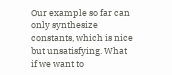Our example so far can only synthesize constants, which is nice but unsatisfying. What if we want to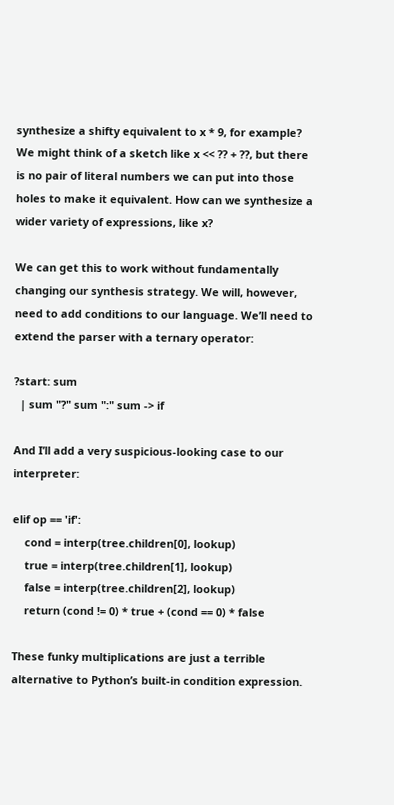synthesize a shifty equivalent to x * 9, for example? We might think of a sketch like x << ?? + ??, but there is no pair of literal numbers we can put into those holes to make it equivalent. How can we synthesize a wider variety of expressions, like x?

We can get this to work without fundamentally changing our synthesis strategy. We will, however, need to add conditions to our language. We’ll need to extend the parser with a ternary operator:

?start: sum
  | sum "?" sum ":" sum -> if

And I’ll add a very suspicious-looking case to our interpreter:

elif op == 'if':
    cond = interp(tree.children[0], lookup)
    true = interp(tree.children[1], lookup)
    false = interp(tree.children[2], lookup)
    return (cond != 0) * true + (cond == 0) * false

These funky multiplications are just a terrible alternative to Python’s built-in condition expression.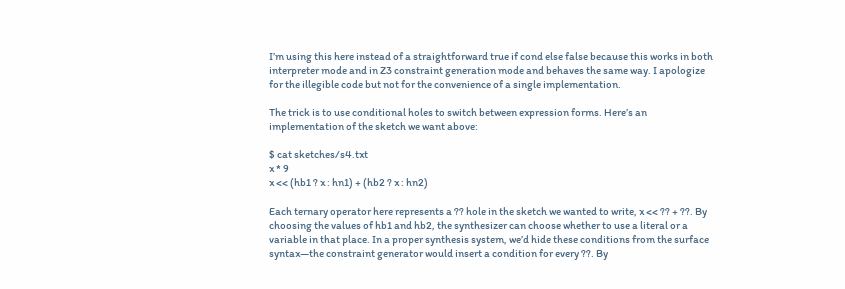I’m using this here instead of a straightforward true if cond else false because this works in both interpreter mode and in Z3 constraint generation mode and behaves the same way. I apologize for the illegible code but not for the convenience of a single implementation.

The trick is to use conditional holes to switch between expression forms. Here’s an implementation of the sketch we want above:

$ cat sketches/s4.txt
x * 9
x << (hb1 ? x : hn1) + (hb2 ? x : hn2)

Each ternary operator here represents a ?? hole in the sketch we wanted to write, x << ?? + ??. By choosing the values of hb1 and hb2, the synthesizer can choose whether to use a literal or a variable in that place. In a proper synthesis system, we’d hide these conditions from the surface syntax—the constraint generator would insert a condition for every ??. By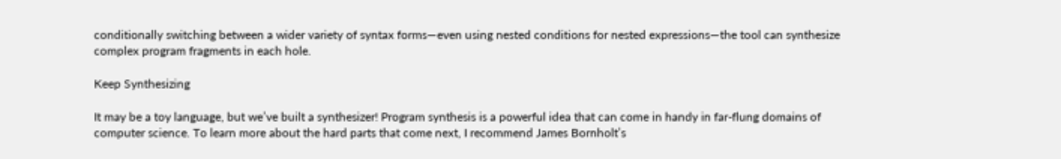conditionally switching between a wider variety of syntax forms—even using nested conditions for nested expressions—the tool can synthesize complex program fragments in each hole.

Keep Synthesizing

It may be a toy language, but we’ve built a synthesizer! Program synthesis is a powerful idea that can come in handy in far-flung domains of computer science. To learn more about the hard parts that come next, I recommend James Bornholt’s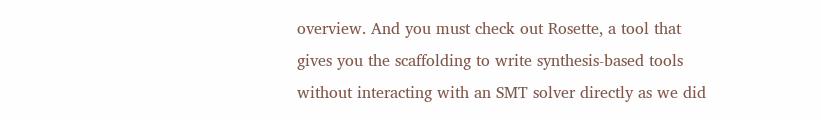overview. And you must check out Rosette, a tool that gives you the scaffolding to write synthesis-based tools without interacting with an SMT solver directly as we did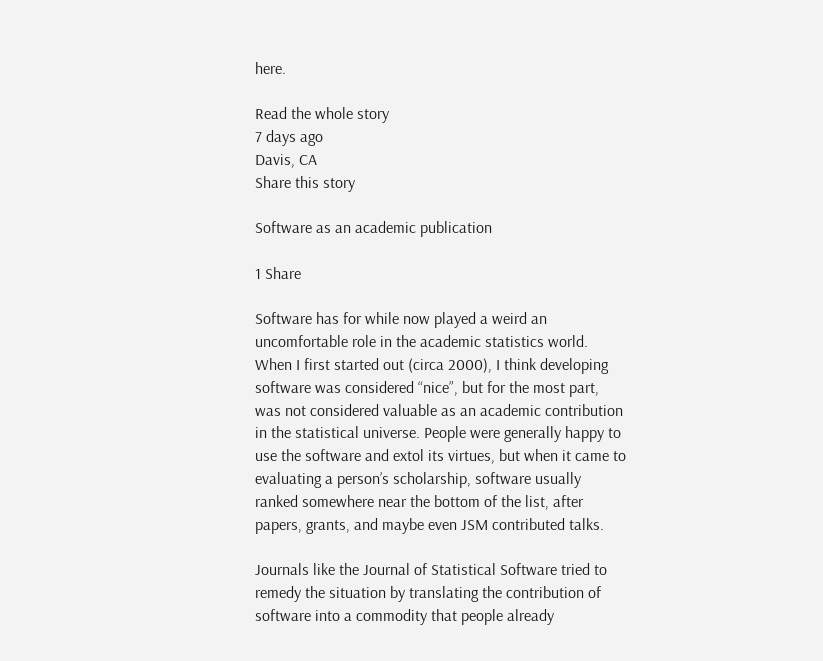here.

Read the whole story
7 days ago
Davis, CA
Share this story

Software as an academic publication

1 Share

Software has for while now played a weird an uncomfortable role in the academic statistics world. When I first started out (circa 2000), I think developing software was considered “nice”, but for the most part, was not considered valuable as an academic contribution in the statistical universe. People were generally happy to use the software and extol its virtues, but when it came to evaluating a person’s scholarship, software usually ranked somewhere near the bottom of the list, after papers, grants, and maybe even JSM contributed talks.

Journals like the Journal of Statistical Software tried to remedy the situation by translating the contribution of software into a commodity that people already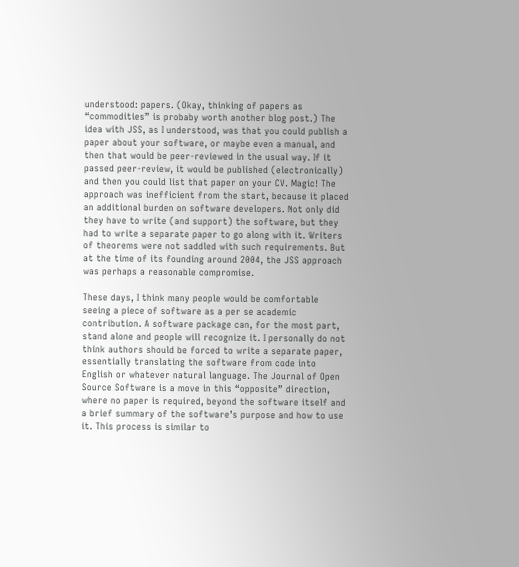understood: papers. (Okay, thinking of papers as “commodities” is probaby worth another blog post.) The idea with JSS, as I understood, was that you could publish a paper about your software, or maybe even a manual, and then that would be peer-reviewed in the usual way. If it passed peer-review, it would be published (electronically) and then you could list that paper on your CV. Magic! The approach was inefficient from the start, because it placed an additional burden on software developers. Not only did they have to write (and support) the software, but they had to write a separate paper to go along with it. Writers of theorems were not saddled with such requirements. But at the time of its founding around 2004, the JSS approach was perhaps a reasonable compromise.

These days, I think many people would be comfortable seeing a piece of software as a per se academic contribution. A software package can, for the most part, stand alone and people will recognize it. I personally do not think authors should be forced to write a separate paper, essentially translating the software from code into English or whatever natural language. The Journal of Open Source Software is a move in this “opposite” direction, where no paper is required, beyond the software itself and a brief summary of the software’s purpose and how to use it. This process is similar to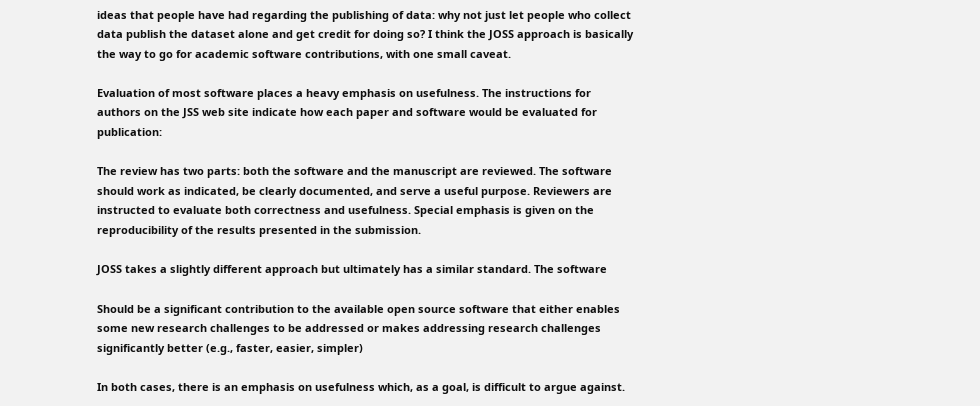ideas that people have had regarding the publishing of data: why not just let people who collect data publish the dataset alone and get credit for doing so? I think the JOSS approach is basically the way to go for academic software contributions, with one small caveat.

Evaluation of most software places a heavy emphasis on usefulness. The instructions for authors on the JSS web site indicate how each paper and software would be evaluated for publication:

The review has two parts: both the software and the manuscript are reviewed. The software should work as indicated, be clearly documented, and serve a useful purpose. Reviewers are instructed to evaluate both correctness and usefulness. Special emphasis is given on the reproducibility of the results presented in the submission.

JOSS takes a slightly different approach but ultimately has a similar standard. The software

Should be a significant contribution to the available open source software that either enables some new research challenges to be addressed or makes addressing research challenges significantly better (e.g., faster, easier, simpler)

In both cases, there is an emphasis on usefulness which, as a goal, is difficult to argue against.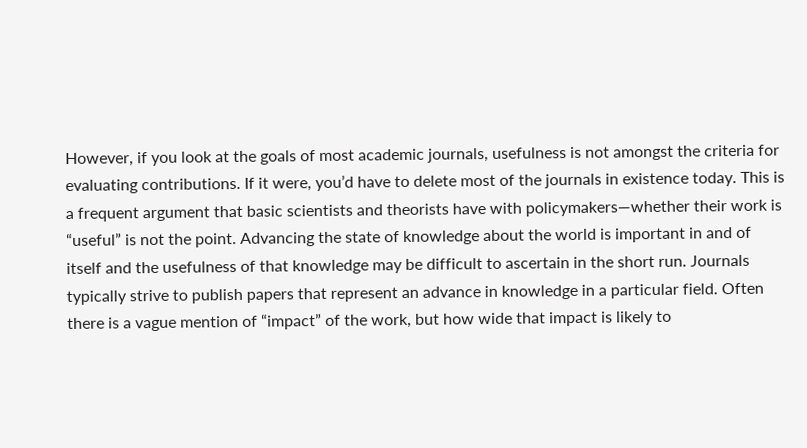However, if you look at the goals of most academic journals, usefulness is not amongst the criteria for evaluating contributions. If it were, you’d have to delete most of the journals in existence today. This is a frequent argument that basic scientists and theorists have with policymakers—whether their work is “useful” is not the point. Advancing the state of knowledge about the world is important in and of itself and the usefulness of that knowledge may be difficult to ascertain in the short run. Journals typically strive to publish papers that represent an advance in knowledge in a particular field. Often there is a vague mention of “impact” of the work, but how wide that impact is likely to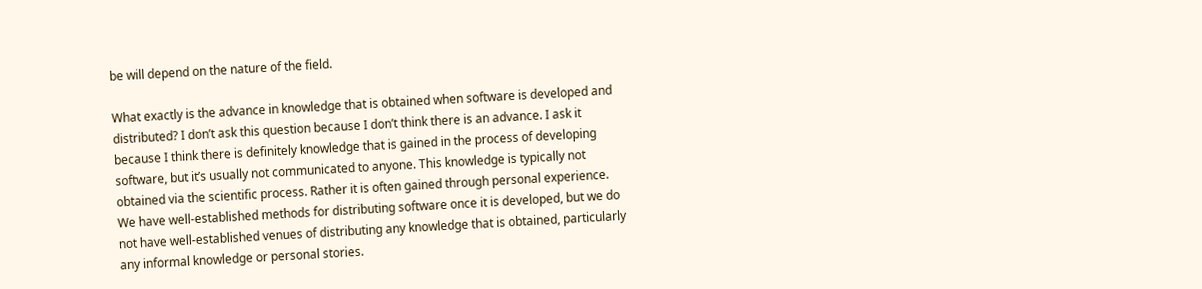be will depend on the nature of the field.

What exactly is the advance in knowledge that is obtained when software is developed and distributed? I don’t ask this question because I don’t think there is an advance. I ask it because I think there is definitely knowledge that is gained in the process of developing software, but it’s usually not communicated to anyone. This knowledge is typically not obtained via the scientific process. Rather it is often gained through personal experience. We have well-established methods for distributing software once it is developed, but we do not have well-established venues of distributing any knowledge that is obtained, particularly any informal knowledge or personal stories.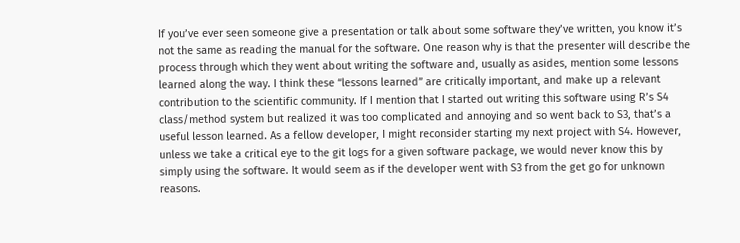If you’ve ever seen someone give a presentation or talk about some software they’ve written, you know it’s not the same as reading the manual for the software. One reason why is that the presenter will describe the process through which they went about writing the software and, usually as asides, mention some lessons learned along the way. I think these “lessons learned” are critically important, and make up a relevant contribution to the scientific community. If I mention that I started out writing this software using R’s S4 class/method system but realized it was too complicated and annoying and so went back to S3, that’s a useful lesson learned. As a fellow developer, I might reconsider starting my next project with S4. However, unless we take a critical eye to the git logs for a given software package, we would never know this by simply using the software. It would seem as if the developer went with S3 from the get go for unknown reasons.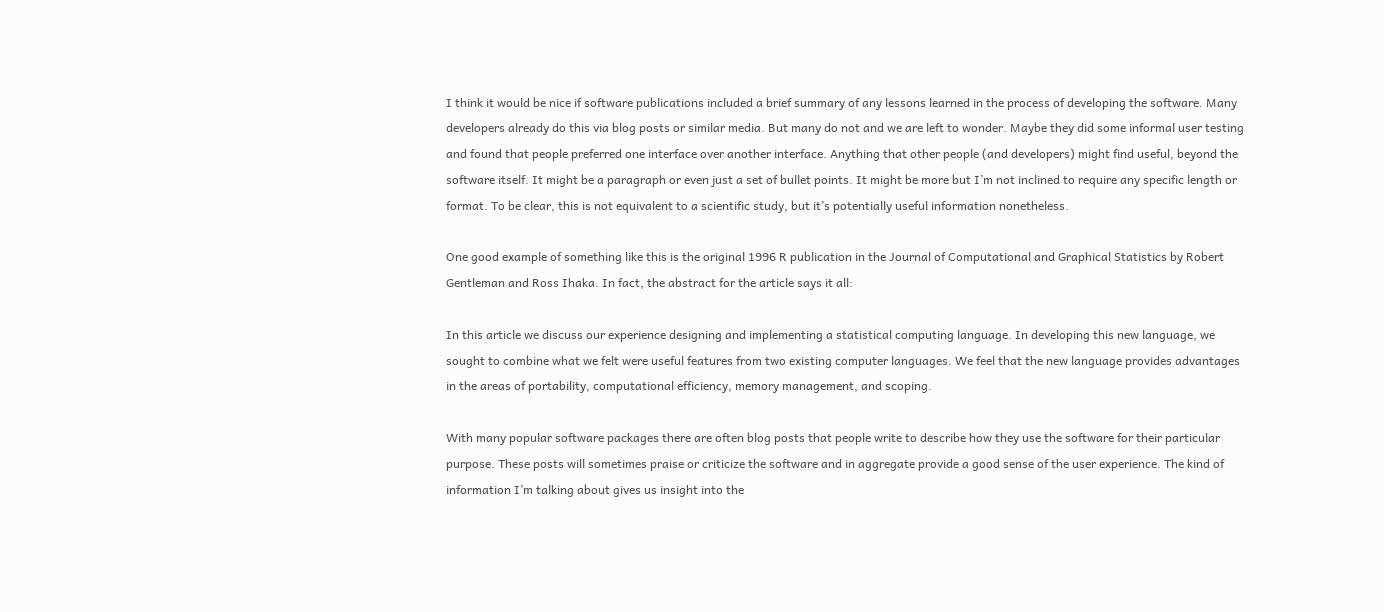I think it would be nice if software publications included a brief summary of any lessons learned in the process of developing the software. Many developers already do this via blog posts or similar media. But many do not and we are left to wonder. Maybe they did some informal user testing and found that people preferred one interface over another interface. Anything that other people (and developers) might find useful, beyond the software itself. It might be a paragraph or even just a set of bullet points. It might be more but I’m not inclined to require any specific length or format. To be clear, this is not equivalent to a scientific study, but it’s potentially useful information nonetheless.

One good example of something like this is the original 1996 R publication in the Journal of Computational and Graphical Statistics by Robert Gentleman and Ross Ihaka. In fact, the abstract for the article says it all:

In this article we discuss our experience designing and implementing a statistical computing language. In developing this new language, we sought to combine what we felt were useful features from two existing computer languages. We feel that the new language provides advantages in the areas of portability, computational efficiency, memory management, and scoping.

With many popular software packages there are often blog posts that people write to describe how they use the software for their particular purpose. These posts will sometimes praise or criticize the software and in aggregate provide a good sense of the user experience. The kind of information I’m talking about gives us insight into the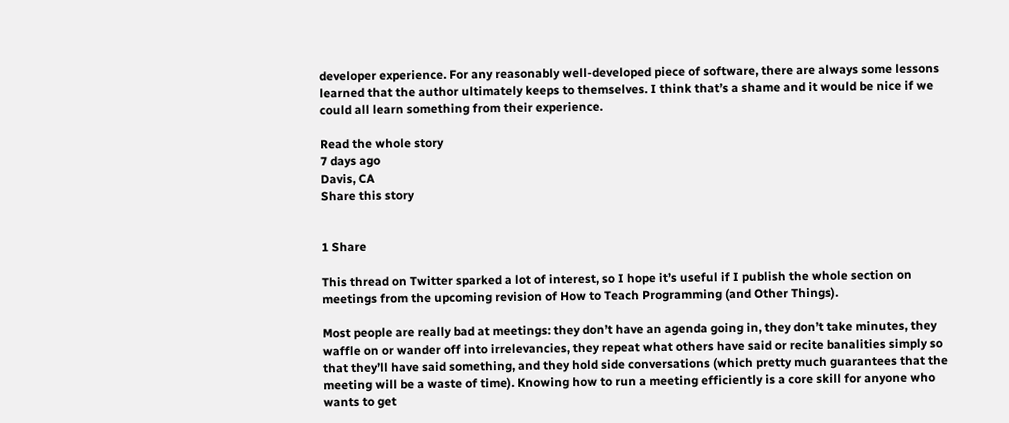developer experience. For any reasonably well-developed piece of software, there are always some lessons learned that the author ultimately keeps to themselves. I think that’s a shame and it would be nice if we could all learn something from their experience.

Read the whole story
7 days ago
Davis, CA
Share this story


1 Share

This thread on Twitter sparked a lot of interest, so I hope it’s useful if I publish the whole section on meetings from the upcoming revision of How to Teach Programming (and Other Things).

Most people are really bad at meetings: they don’t have an agenda going in, they don’t take minutes, they waffle on or wander off into irrelevancies, they repeat what others have said or recite banalities simply so that they’ll have said something, and they hold side conversations (which pretty much guarantees that the meeting will be a waste of time). Knowing how to run a meeting efficiently is a core skill for anyone who wants to get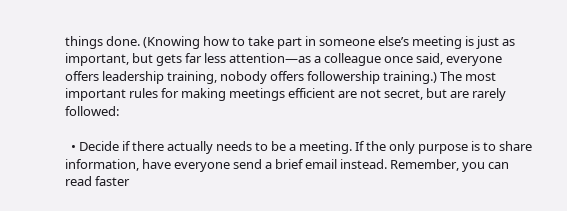things done. (Knowing how to take part in someone else’s meeting is just as important, but gets far less attention—as a colleague once said, everyone offers leadership training, nobody offers followership training.) The most important rules for making meetings efficient are not secret, but are rarely followed:

  • Decide if there actually needs to be a meeting. If the only purpose is to share information, have everyone send a brief email instead. Remember, you can read faster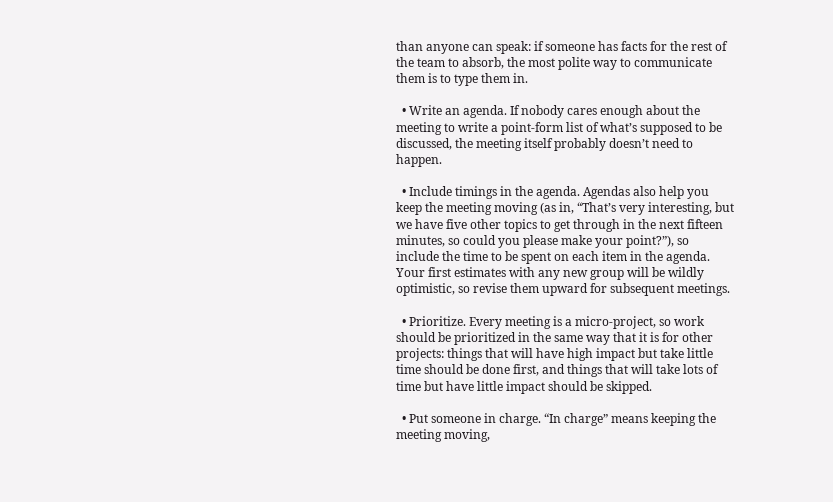than anyone can speak: if someone has facts for the rest of the team to absorb, the most polite way to communicate them is to type them in.

  • Write an agenda. If nobody cares enough about the meeting to write a point-form list of what’s supposed to be discussed, the meeting itself probably doesn’t need to happen.

  • Include timings in the agenda. Agendas also help you keep the meeting moving (as in, “That’s very interesting, but we have five other topics to get through in the next fifteen minutes, so could you please make your point?”), so include the time to be spent on each item in the agenda. Your first estimates with any new group will be wildly optimistic, so revise them upward for subsequent meetings.

  • Prioritize. Every meeting is a micro-project, so work should be prioritized in the same way that it is for other projects: things that will have high impact but take little time should be done first, and things that will take lots of time but have little impact should be skipped.

  • Put someone in charge. “In charge” means keeping the meeting moving,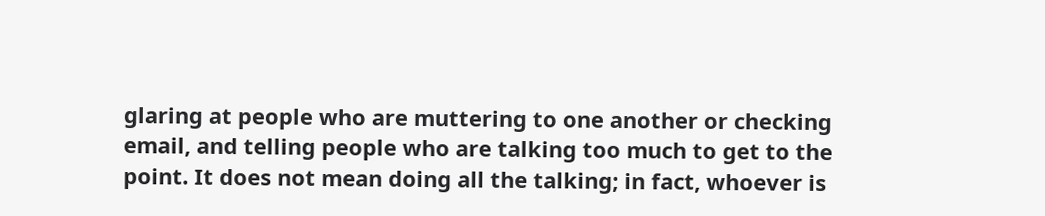glaring at people who are muttering to one another or checking email, and telling people who are talking too much to get to the point. It does not mean doing all the talking; in fact, whoever is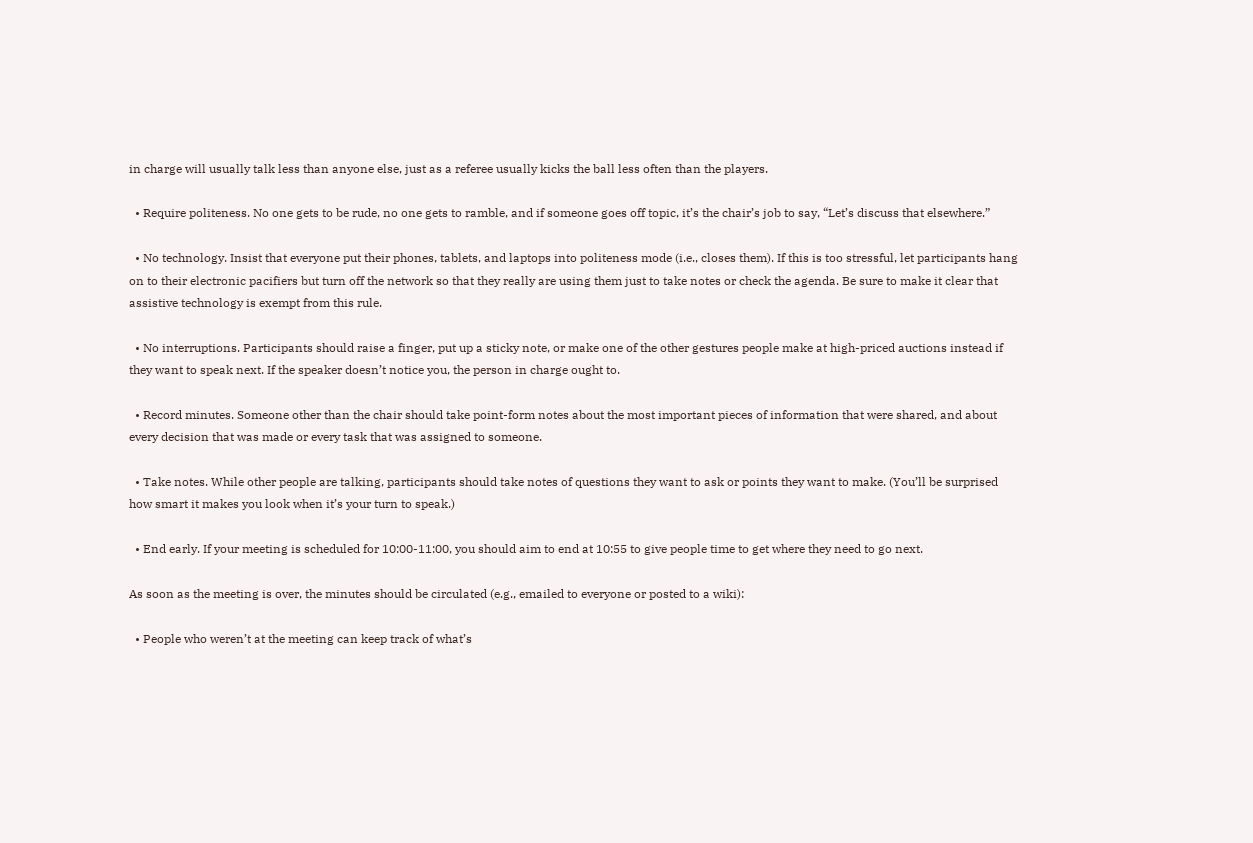in charge will usually talk less than anyone else, just as a referee usually kicks the ball less often than the players.

  • Require politeness. No one gets to be rude, no one gets to ramble, and if someone goes off topic, it’s the chair’s job to say, “Let’s discuss that elsewhere.”

  • No technology. Insist that everyone put their phones, tablets, and laptops into politeness mode (i.e., closes them). If this is too stressful, let participants hang on to their electronic pacifiers but turn off the network so that they really are using them just to take notes or check the agenda. Be sure to make it clear that assistive technology is exempt from this rule.

  • No interruptions. Participants should raise a finger, put up a sticky note, or make one of the other gestures people make at high-priced auctions instead if they want to speak next. If the speaker doesn’t notice you, the person in charge ought to.

  • Record minutes. Someone other than the chair should take point-form notes about the most important pieces of information that were shared, and about every decision that was made or every task that was assigned to someone.

  • Take notes. While other people are talking, participants should take notes of questions they want to ask or points they want to make. (You’ll be surprised how smart it makes you look when it’s your turn to speak.)

  • End early. If your meeting is scheduled for 10:00-11:00, you should aim to end at 10:55 to give people time to get where they need to go next.

As soon as the meeting is over, the minutes should be circulated (e.g., emailed to everyone or posted to a wiki):

  • People who weren’t at the meeting can keep track of what’s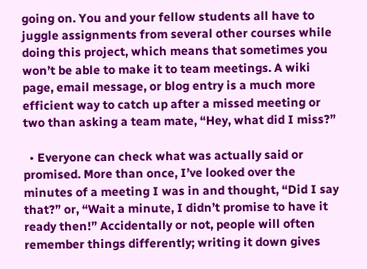going on. You and your fellow students all have to juggle assignments from several other courses while doing this project, which means that sometimes you won’t be able to make it to team meetings. A wiki page, email message, or blog entry is a much more efficient way to catch up after a missed meeting or two than asking a team mate, “Hey, what did I miss?”

  • Everyone can check what was actually said or promised. More than once, I’ve looked over the minutes of a meeting I was in and thought, “Did I say that?” or, “Wait a minute, I didn’t promise to have it ready then!” Accidentally or not, people will often remember things differently; writing it down gives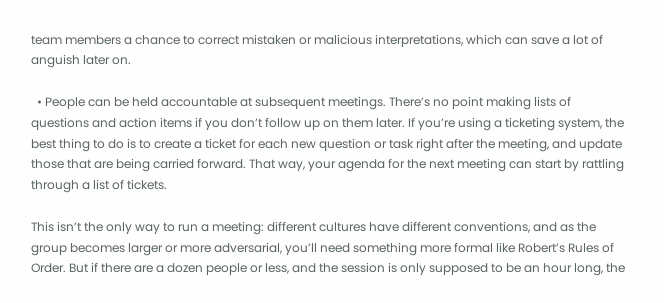team members a chance to correct mistaken or malicious interpretations, which can save a lot of anguish later on.

  • People can be held accountable at subsequent meetings. There’s no point making lists of questions and action items if you don’t follow up on them later. If you’re using a ticketing system, the best thing to do is to create a ticket for each new question or task right after the meeting, and update those that are being carried forward. That way, your agenda for the next meeting can start by rattling through a list of tickets.

This isn’t the only way to run a meeting: different cultures have different conventions, and as the group becomes larger or more adversarial, you’ll need something more formal like Robert’s Rules of Order. But if there are a dozen people or less, and the session is only supposed to be an hour long, the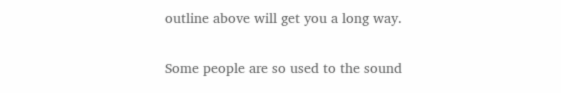outline above will get you a long way.


Some people are so used to the sound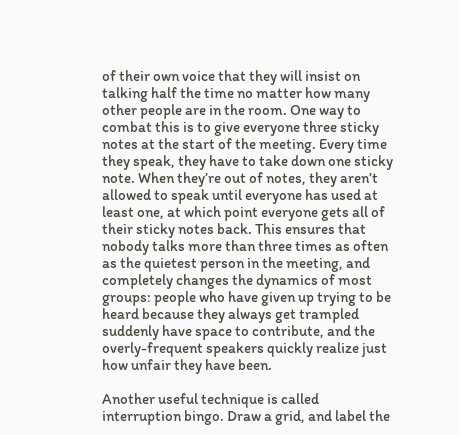of their own voice that they will insist on talking half the time no matter how many other people are in the room. One way to combat this is to give everyone three sticky notes at the start of the meeting. Every time they speak, they have to take down one sticky note. When they’re out of notes, they aren’t allowed to speak until everyone has used at least one, at which point everyone gets all of their sticky notes back. This ensures that nobody talks more than three times as often as the quietest person in the meeting, and completely changes the dynamics of most groups: people who have given up trying to be heard because they always get trampled suddenly have space to contribute, and the overly-frequent speakers quickly realize just how unfair they have been.

Another useful technique is called interruption bingo. Draw a grid, and label the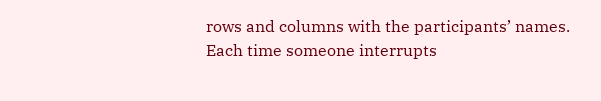rows and columns with the participants’ names. Each time someone interrupts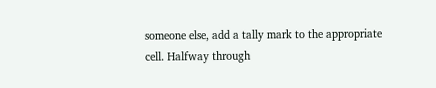someone else, add a tally mark to the appropriate cell. Halfway through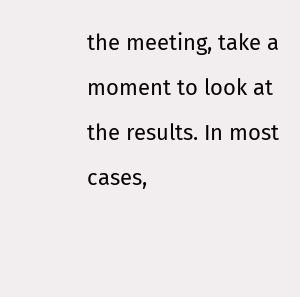the meeting, take a moment to look at the results. In most cases,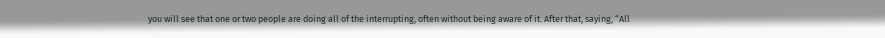you will see that one or two people are doing all of the interrupting, often without being aware of it. After that, saying, “All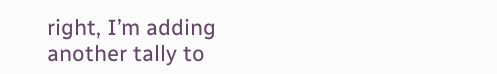right, I’m adding another tally to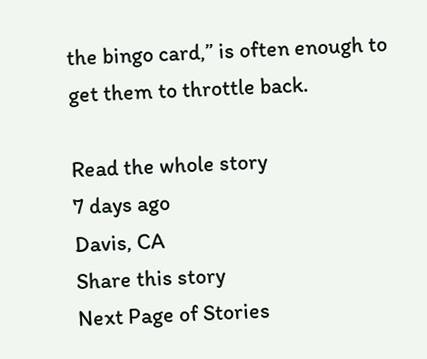the bingo card,” is often enough to get them to throttle back.

Read the whole story
7 days ago
Davis, CA
Share this story
Next Page of Stories